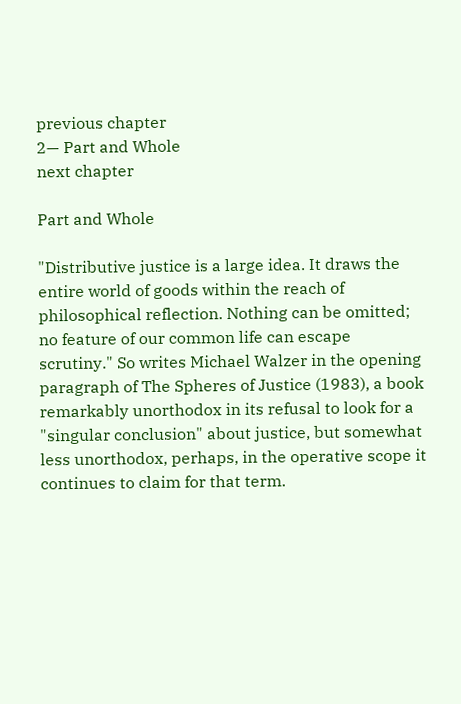previous chapter
2— Part and Whole
next chapter

Part and Whole

"Distributive justice is a large idea. It draws the entire world of goods within the reach of philosophical reflection. Nothing can be omitted; no feature of our common life can escape scrutiny." So writes Michael Walzer in the opening paragraph of The Spheres of Justice (1983), a book remarkably unorthodox in its refusal to look for a "singular conclusion" about justice, but somewhat less unorthodox, perhaps, in the operative scope it continues to claim for that term.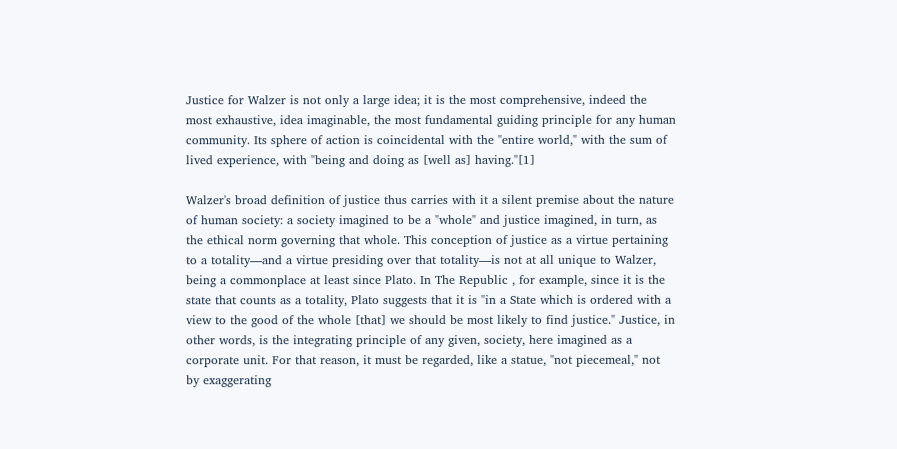Justice for Walzer is not only a large idea; it is the most comprehensive, indeed the most exhaustive, idea imaginable, the most fundamental guiding principle for any human community. Its sphere of action is coincidental with the "entire world," with the sum of lived experience, with "being and doing as [well as] having."[1]

Walzer's broad definition of justice thus carries with it a silent premise about the nature of human society: a society imagined to be a "whole" and justice imagined, in turn, as the ethical norm governing that whole. This conception of justice as a virtue pertaining to a totality—and a virtue presiding over that totality—is not at all unique to Walzer, being a commonplace at least since Plato. In The Republic , for example, since it is the state that counts as a totality, Plato suggests that it is "in a State which is ordered with a view to the good of the whole [that] we should be most likely to find justice." Justice, in other words, is the integrating principle of any given, society, here imagined as a corporate unit. For that reason, it must be regarded, like a statue, "not piecemeal," not by exaggerating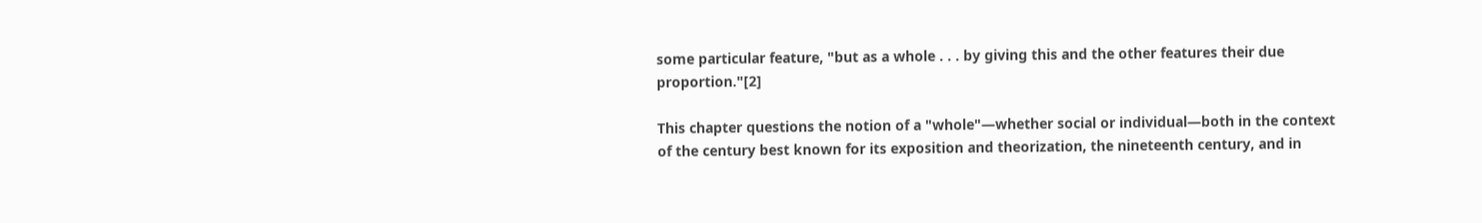some particular feature, "but as a whole . . . by giving this and the other features their due proportion."[2]

This chapter questions the notion of a "whole"—whether social or individual—both in the context of the century best known for its exposition and theorization, the nineteenth century, and in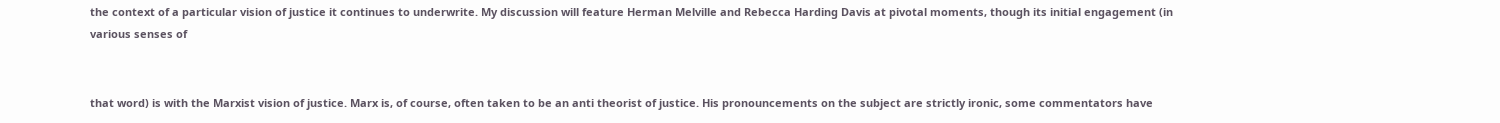the context of a particular vision of justice it continues to underwrite. My discussion will feature Herman Melville and Rebecca Harding Davis at pivotal moments, though its initial engagement (in various senses of


that word) is with the Marxist vision of justice. Marx is, of course, often taken to be an anti theorist of justice. His pronouncements on the subject are strictly ironic, some commentators have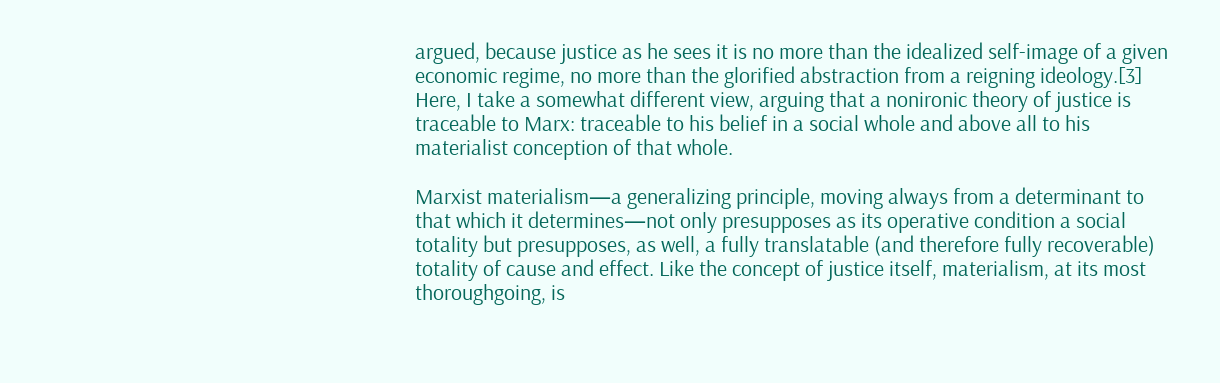argued, because justice as he sees it is no more than the idealized self-image of a given economic regime, no more than the glorified abstraction from a reigning ideology.[3] Here, I take a somewhat different view, arguing that a nonironic theory of justice is traceable to Marx: traceable to his belief in a social whole and above all to his materialist conception of that whole.

Marxist materialism—a generalizing principle, moving always from a determinant to that which it determines—not only presupposes as its operative condition a social totality but presupposes, as well, a fully translatable (and therefore fully recoverable) totality of cause and effect. Like the concept of justice itself, materialism, at its most thoroughgoing, is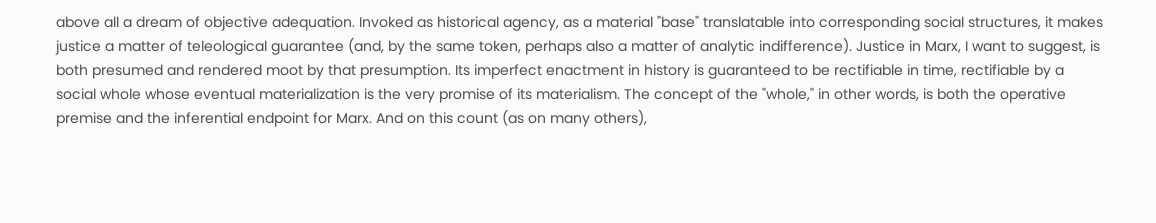above all a dream of objective adequation. Invoked as historical agency, as a material "base" translatable into corresponding social structures, it makes justice a matter of teleological guarantee (and, by the same token, perhaps also a matter of analytic indifference). Justice in Marx, I want to suggest, is both presumed and rendered moot by that presumption. Its imperfect enactment in history is guaranteed to be rectifiable in time, rectifiable by a social whole whose eventual materialization is the very promise of its materialism. The concept of the "whole," in other words, is both the operative premise and the inferential endpoint for Marx. And on this count (as on many others),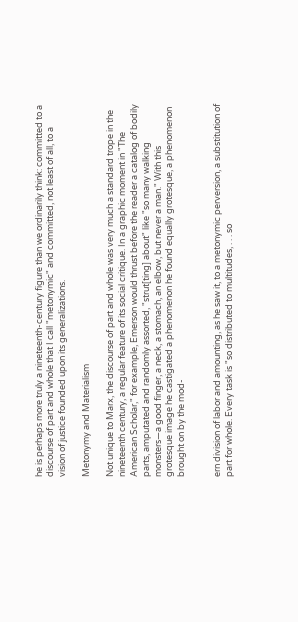he is perhaps more truly a nineteenth-century figure than we ordinarily think: committed to a discourse of part and whole that I call "metonymic" and committed, not least of all, to a vision of justice founded upon its generalizations.

Metonymy and Materialism

Not unique to Marx, the discourse of part and whole was very much a standard trope in the nineteenth century, a regular feature of its social critique. In a graphic moment in "The American Scholar," for example, Emerson would thrust before the reader a catalog of bodily parts, amputated and randomly assorted, "strut[ting] about" like "so many walking monsters—a good finger, a neck, a stomach, an elbow, but never a man." With this grotesque image he castigated a phenomenon he found equally grotesque, a phenomenon brought on by the mod-


ern division of labor and amounting, as he saw it, to a metonymic perversion, a substitution of part for whole. Every task is "so distributed to multitudes, . . . so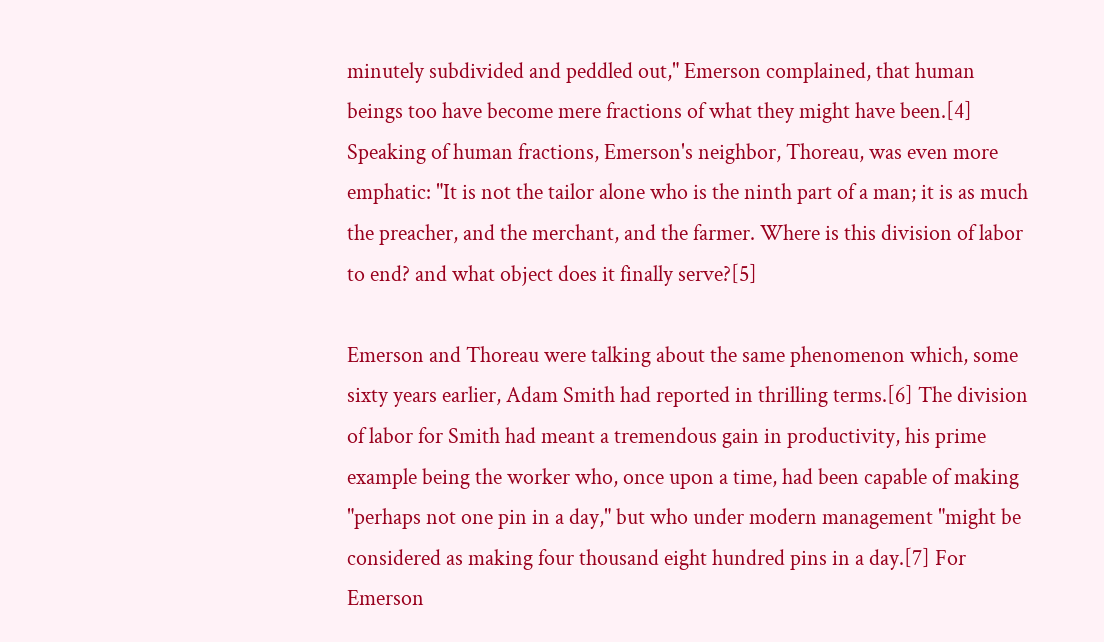minutely subdivided and peddled out," Emerson complained, that human beings too have become mere fractions of what they might have been.[4] Speaking of human fractions, Emerson's neighbor, Thoreau, was even more emphatic: "It is not the tailor alone who is the ninth part of a man; it is as much the preacher, and the merchant, and the farmer. Where is this division of labor to end? and what object does it finally serve?[5]

Emerson and Thoreau were talking about the same phenomenon which, some sixty years earlier, Adam Smith had reported in thrilling terms.[6] The division of labor for Smith had meant a tremendous gain in productivity, his prime example being the worker who, once upon a time, had been capable of making "perhaps not one pin in a day," but who under modern management "might be considered as making four thousand eight hundred pins in a day.[7] For Emerson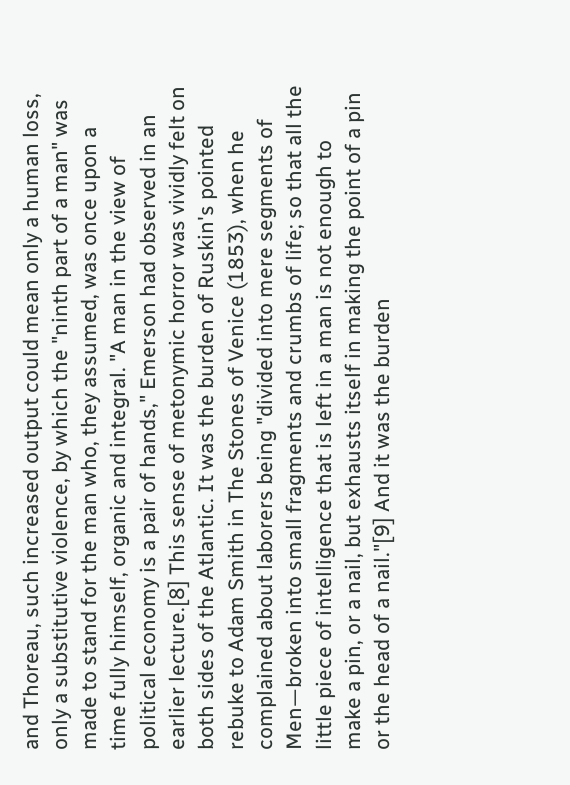and Thoreau, such increased output could mean only a human loss, only a substitutive violence, by which the "ninth part of a man" was made to stand for the man who, they assumed, was once upon a time fully himself, organic and integral. "A man in the view of political economy is a pair of hands," Emerson had observed in an earlier lecture.[8] This sense of metonymic horror was vividly felt on both sides of the Atlantic. It was the burden of Ruskin's pointed rebuke to Adam Smith in The Stones of Venice (1853), when he complained about laborers being "divided into mere segments of Men—broken into small fragments and crumbs of life; so that all the little piece of intelligence that is left in a man is not enough to make a pin, or a nail, but exhausts itself in making the point of a pin or the head of a nail."[9] And it was the burden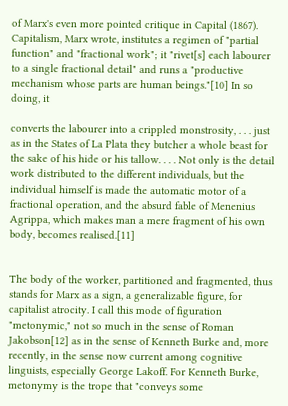of Marx's even more pointed critique in Capital (1867). Capitalism, Marx wrote, institutes a regimen of "partial function" and "fractional work"; it "rivet[s] each labourer to a single fractional detail" and runs a "productive mechanism whose parts are human beings."[10] In so doing, it

converts the labourer into a crippled monstrosity, . . . just as in the States of La Plata they butcher a whole beast for the sake of his hide or his tallow. . . . Not only is the detail work distributed to the different individuals, but the individual himself is made the automatic motor of a fractional operation, and the absurd fable of Menenius Agrippa, which makes man a mere fragment of his own body, becomes realised.[11]


The body of the worker, partitioned and fragmented, thus stands for Marx as a sign, a generalizable figure, for capitalist atrocity. I call this mode of figuration "metonymic," not so much in the sense of Roman Jakobson[12] as in the sense of Kenneth Burke and, more recently, in the sense now current among cognitive linguists, especially George Lakoff. For Kenneth Burke, metonymy is the trope that "conveys some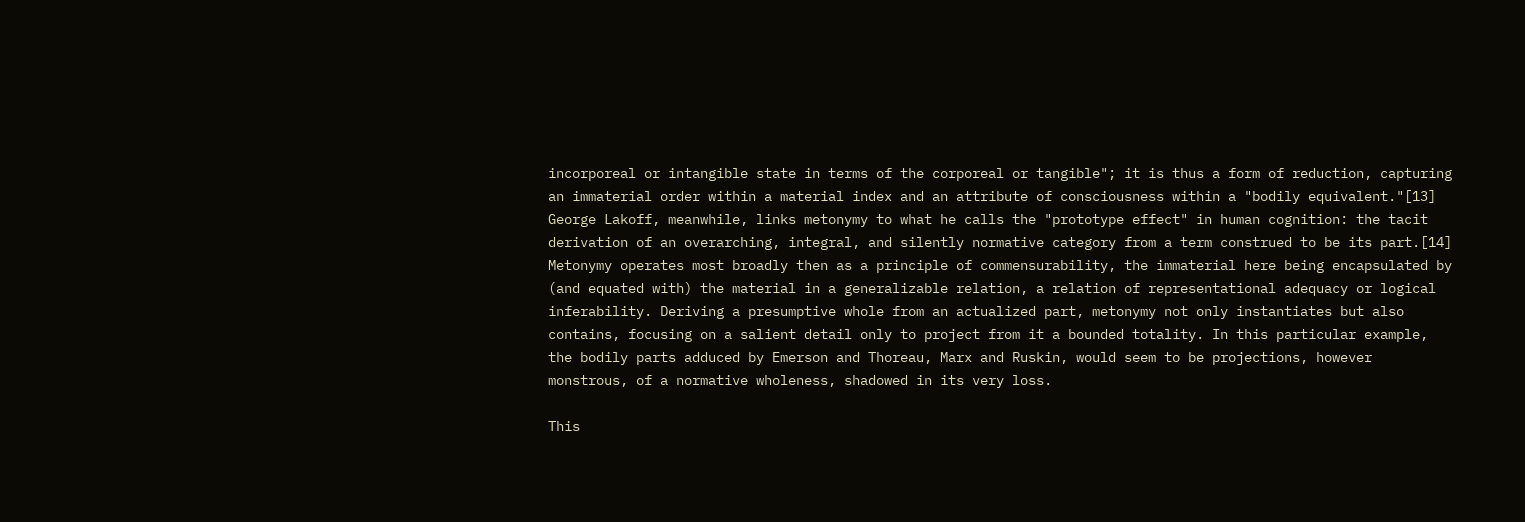incorporeal or intangible state in terms of the corporeal or tangible"; it is thus a form of reduction, capturing an immaterial order within a material index and an attribute of consciousness within a "bodily equivalent."[13] George Lakoff, meanwhile, links metonymy to what he calls the "prototype effect" in human cognition: the tacit derivation of an overarching, integral, and silently normative category from a term construed to be its part.[14] Metonymy operates most broadly then as a principle of commensurability, the immaterial here being encapsulated by (and equated with) the material in a generalizable relation, a relation of representational adequacy or logical inferability. Deriving a presumptive whole from an actualized part, metonymy not only instantiates but also contains, focusing on a salient detail only to project from it a bounded totality. In this particular example, the bodily parts adduced by Emerson and Thoreau, Marx and Ruskin, would seem to be projections, however monstrous, of a normative wholeness, shadowed in its very loss.

This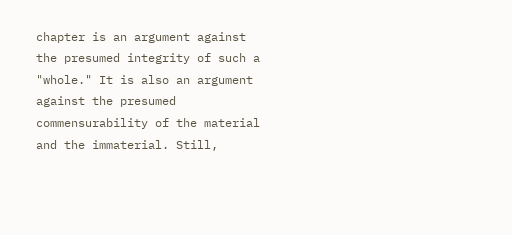chapter is an argument against the presumed integrity of such a "whole." It is also an argument against the presumed commensurability of the material and the immaterial. Still,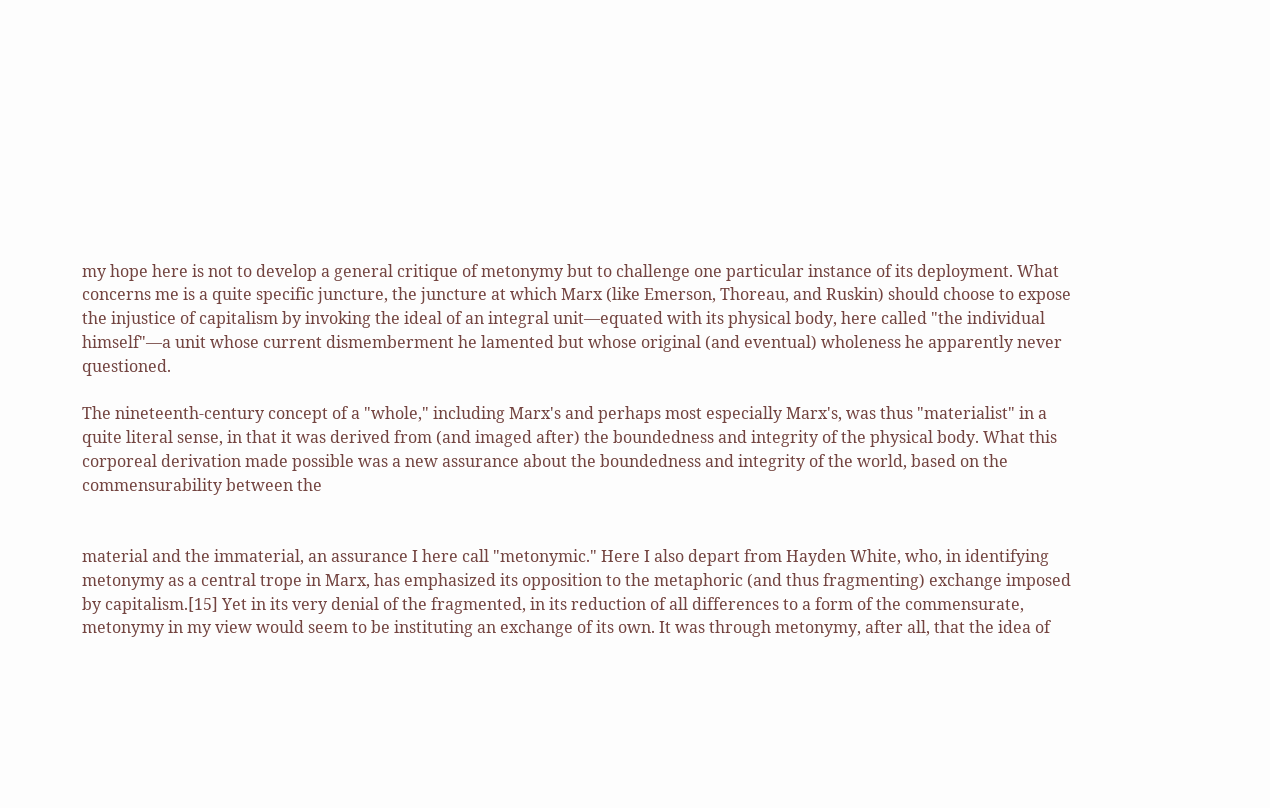my hope here is not to develop a general critique of metonymy but to challenge one particular instance of its deployment. What concerns me is a quite specific juncture, the juncture at which Marx (like Emerson, Thoreau, and Ruskin) should choose to expose the injustice of capitalism by invoking the ideal of an integral unit—equated with its physical body, here called "the individual himself"—a unit whose current dismemberment he lamented but whose original (and eventual) wholeness he apparently never questioned.

The nineteenth-century concept of a "whole," including Marx's and perhaps most especially Marx's, was thus "materialist" in a quite literal sense, in that it was derived from (and imaged after) the boundedness and integrity of the physical body. What this corporeal derivation made possible was a new assurance about the boundedness and integrity of the world, based on the commensurability between the


material and the immaterial, an assurance I here call "metonymic." Here I also depart from Hayden White, who, in identifying metonymy as a central trope in Marx, has emphasized its opposition to the metaphoric (and thus fragmenting) exchange imposed by capitalism.[15] Yet in its very denial of the fragmented, in its reduction of all differences to a form of the commensurate, metonymy in my view would seem to be instituting an exchange of its own. It was through metonymy, after all, that the idea of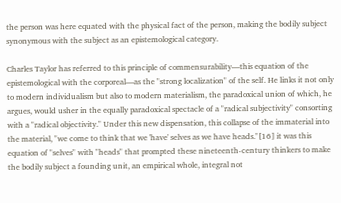the person was here equated with the physical fact of the person, making the bodily subject synonymous with the subject as an epistemological category.

Charles Taylor has referred to this principle of commensurability—this equation of the epistemological with the corporeal—as the "strong localization" of the self. He links it not only to modern individualism but also to modern materialism, the paradoxical union of which, he argues, would usher in the equally paradoxical spectacle of a "radical subjectivity" consorting with a "radical objectivity." Under this new dispensation, this collapse of the immaterial into the material, "we come to think that we 'have' selves as we have heads."[16] it was this equation of "selves" with "heads" that prompted these nineteenth-century thinkers to make the bodily subject a founding unit, an empirical whole, integral not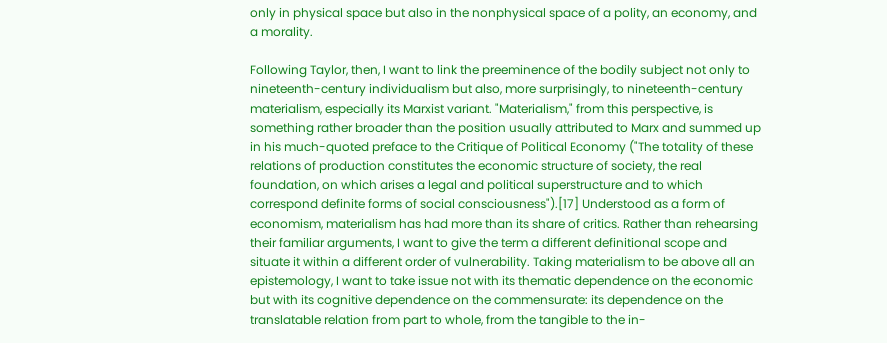only in physical space but also in the nonphysical space of a polity, an economy, and a morality.

Following Taylor, then, I want to link the preeminence of the bodily subject not only to nineteenth-century individualism but also, more surprisingly, to nineteenth-century materialism, especially its Marxist variant. "Materialism," from this perspective, is something rather broader than the position usually attributed to Marx and summed up in his much-quoted preface to the Critique of Political Economy ("The totality of these relations of production constitutes the economic structure of society, the real foundation, on which arises a legal and political superstructure and to which correspond definite forms of social consciousness").[17] Understood as a form of economism, materialism has had more than its share of critics. Rather than rehearsing their familiar arguments, I want to give the term a different definitional scope and situate it within a different order of vulnerability. Taking materialism to be above all an epistemology, I want to take issue not with its thematic dependence on the economic but with its cognitive dependence on the commensurate: its dependence on the translatable relation from part to whole, from the tangible to the in-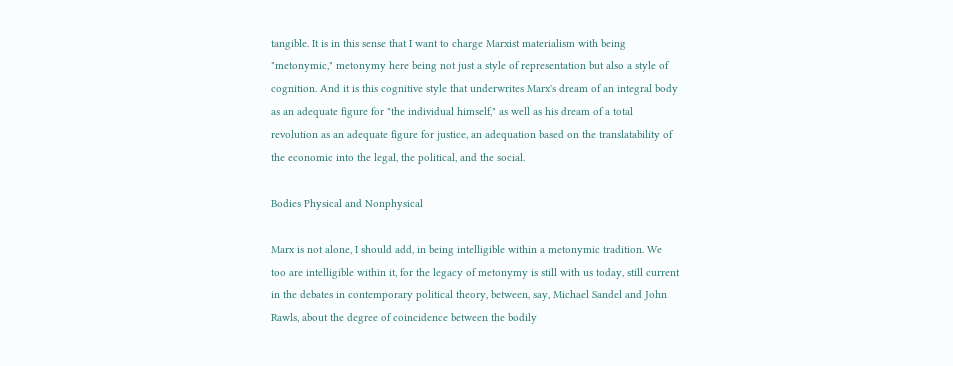tangible. It is in this sense that I want to charge Marxist materialism with being "metonymic," metonymy here being not just a style of representation but also a style of cognition. And it is this cognitive style that underwrites Marx's dream of an integral body as an adequate figure for "the individual himself," as well as his dream of a total revolution as an adequate figure for justice, an adequation based on the translatability of the economic into the legal, the political, and the social.

Bodies Physical and Nonphysical

Marx is not alone, I should add, in being intelligible within a metonymic tradition. We too are intelligible within it, for the legacy of metonymy is still with us today, still current in the debates in contemporary political theory, between, say, Michael Sandel and John Rawls, about the degree of coincidence between the bodily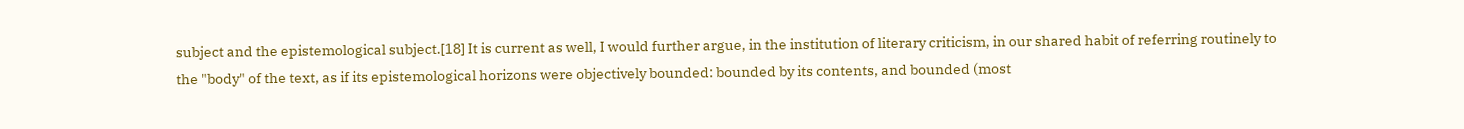subject and the epistemological subject.[18] It is current as well, I would further argue, in the institution of literary criticism, in our shared habit of referring routinely to the "body" of the text, as if its epistemological horizons were objectively bounded: bounded by its contents, and bounded (most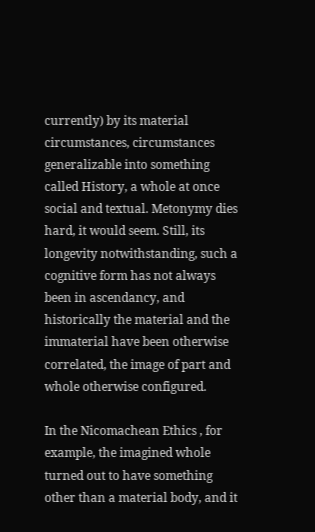currently) by its material circumstances, circumstances generalizable into something called History, a whole at once social and textual. Metonymy dies hard, it would seem. Still, its longevity notwithstanding, such a cognitive form has not always been in ascendancy, and historically the material and the immaterial have been otherwise correlated, the image of part and whole otherwise configured.

In the Nicomachean Ethics , for example, the imagined whole turned out to have something other than a material body, and it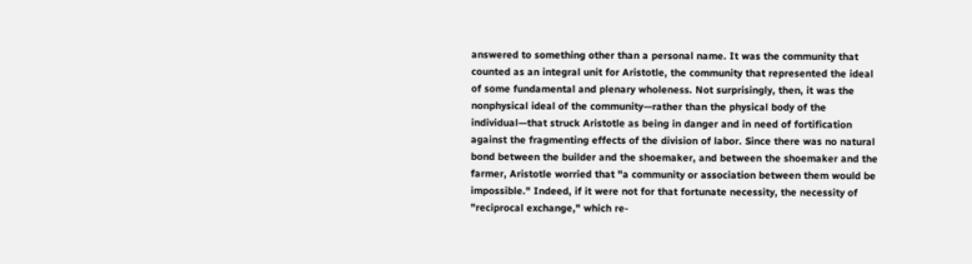answered to something other than a personal name. It was the community that counted as an integral unit for Aristotle, the community that represented the ideal of some fundamental and plenary wholeness. Not surprisingly, then, it was the nonphysical ideal of the community—rather than the physical body of the individual—that struck Aristotle as being in danger and in need of fortification against the fragmenting effects of the division of labor. Since there was no natural bond between the builder and the shoemaker, and between the shoemaker and the farmer, Aristotle worried that "a community or association between them would be impossible." Indeed, if it were not for that fortunate necessity, the necessity of "reciprocal exchange," which re-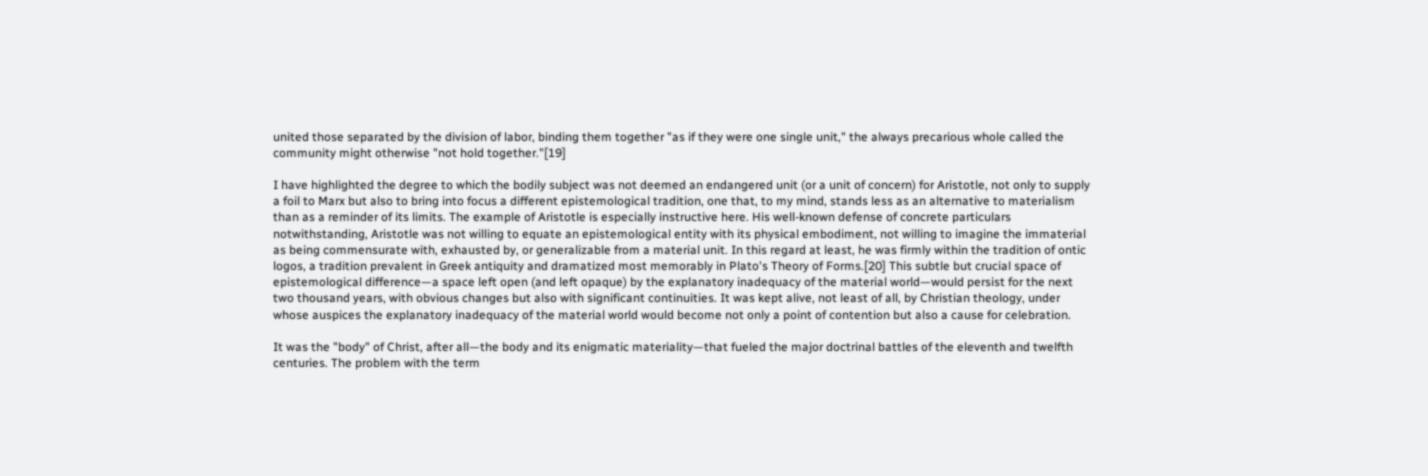united those separated by the division of labor, binding them together "as if they were one single unit," the always precarious whole called the community might otherwise "not hold together."[19]

I have highlighted the degree to which the bodily subject was not deemed an endangered unit (or a unit of concern) for Aristotle, not only to supply a foil to Marx but also to bring into focus a different epistemological tradition, one that, to my mind, stands less as an alternative to materialism than as a reminder of its limits. The example of Aristotle is especially instructive here. His well-known defense of concrete particulars notwithstanding, Aristotle was not willing to equate an epistemological entity with its physical embodiment, not willing to imagine the immaterial as being commensurate with, exhausted by, or generalizable from a material unit. In this regard at least, he was firmly within the tradition of ontic logos, a tradition prevalent in Greek antiquity and dramatized most memorably in Plato's Theory of Forms.[20] This subtle but crucial space of epistemological difference—a space left open (and left opaque) by the explanatory inadequacy of the material world—would persist for the next two thousand years, with obvious changes but also with significant continuities. It was kept alive, not least of all, by Christian theology, under whose auspices the explanatory inadequacy of the material world would become not only a point of contention but also a cause for celebration.

It was the "body" of Christ, after all—the body and its enigmatic materiality—that fueled the major doctrinal battles of the eleventh and twelfth centuries. The problem with the term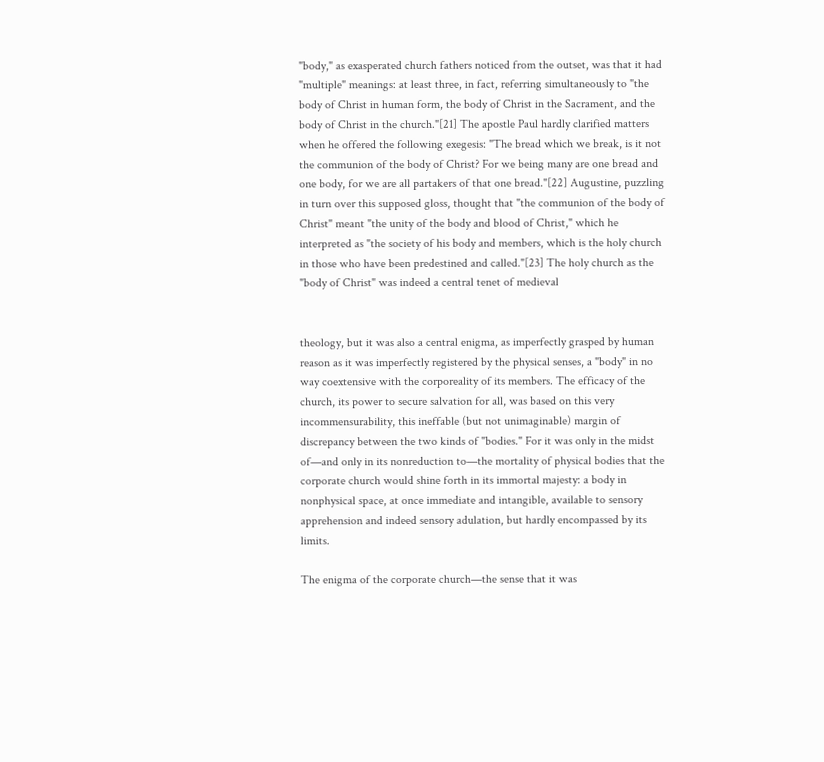"body," as exasperated church fathers noticed from the outset, was that it had "multiple" meanings: at least three, in fact, referring simultaneously to "the body of Christ in human form, the body of Christ in the Sacrament, and the body of Christ in the church."[21] The apostle Paul hardly clarified matters when he offered the following exegesis: "The bread which we break, is it not the communion of the body of Christ? For we being many are one bread and one body, for we are all partakers of that one bread."[22] Augustine, puzzling in turn over this supposed gloss, thought that "the communion of the body of Christ" meant "the unity of the body and blood of Christ," which he interpreted as "the society of his body and members, which is the holy church in those who have been predestined and called."[23] The holy church as the "body of Christ" was indeed a central tenet of medieval


theology, but it was also a central enigma, as imperfectly grasped by human reason as it was imperfectly registered by the physical senses, a "body" in no way coextensive with the corporeality of its members. The efficacy of the church, its power to secure salvation for all, was based on this very incommensurability, this ineffable (but not unimaginable) margin of discrepancy between the two kinds of "bodies." For it was only in the midst of—and only in its nonreduction to—the mortality of physical bodies that the corporate church would shine forth in its immortal majesty: a body in nonphysical space, at once immediate and intangible, available to sensory apprehension and indeed sensory adulation, but hardly encompassed by its limits.

The enigma of the corporate church—the sense that it was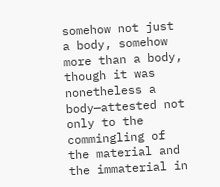somehow not just a body, somehow more than a body, though it was nonetheless a body—attested not only to the commingling of the material and the immaterial in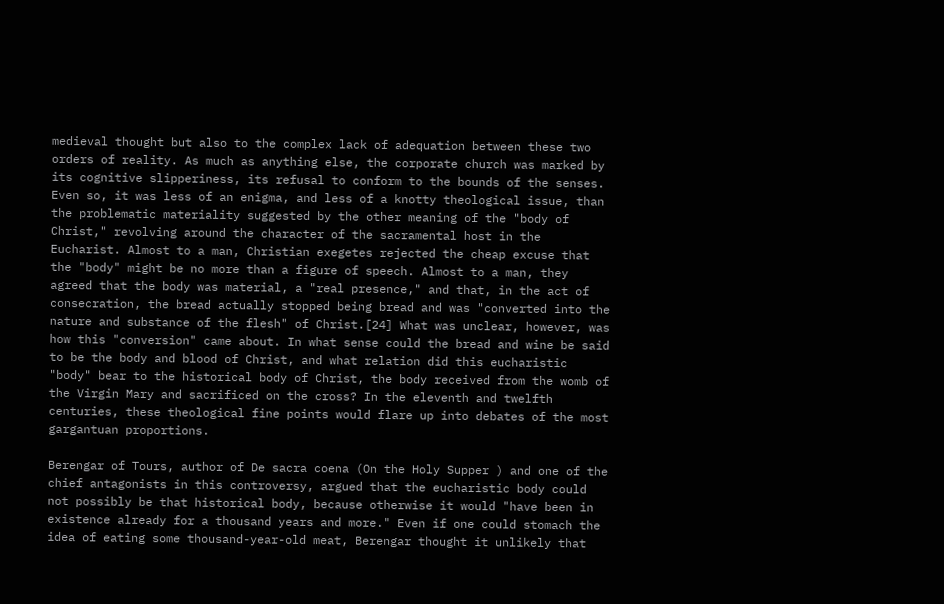medieval thought but also to the complex lack of adequation between these two orders of reality. As much as anything else, the corporate church was marked by its cognitive slipperiness, its refusal to conform to the bounds of the senses. Even so, it was less of an enigma, and less of a knotty theological issue, than the problematic materiality suggested by the other meaning of the "body of Christ," revolving around the character of the sacramental host in the Eucharist. Almost to a man, Christian exegetes rejected the cheap excuse that the "body" might be no more than a figure of speech. Almost to a man, they agreed that the body was material, a "real presence," and that, in the act of consecration, the bread actually stopped being bread and was "converted into the nature and substance of the flesh" of Christ.[24] What was unclear, however, was how this "conversion" came about. In what sense could the bread and wine be said to be the body and blood of Christ, and what relation did this eucharistic "body" bear to the historical body of Christ, the body received from the womb of the Virgin Mary and sacrificed on the cross? In the eleventh and twelfth centuries, these theological fine points would flare up into debates of the most gargantuan proportions.

Berengar of Tours, author of De sacra coena (On the Holy Supper ) and one of the chief antagonists in this controversy, argued that the eucharistic body could not possibly be that historical body, because otherwise it would "have been in existence already for a thousand years and more." Even if one could stomach the idea of eating some thousand-year-old meat, Berengar thought it unlikely that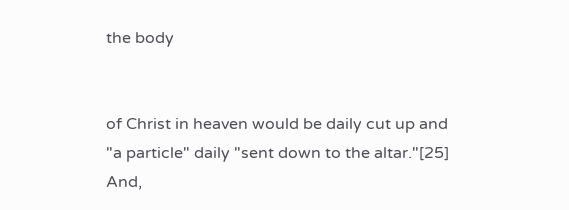the body


of Christ in heaven would be daily cut up and "a particle" daily "sent down to the altar."[25] And,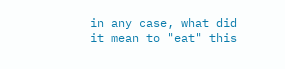in any case, what did it mean to "eat" this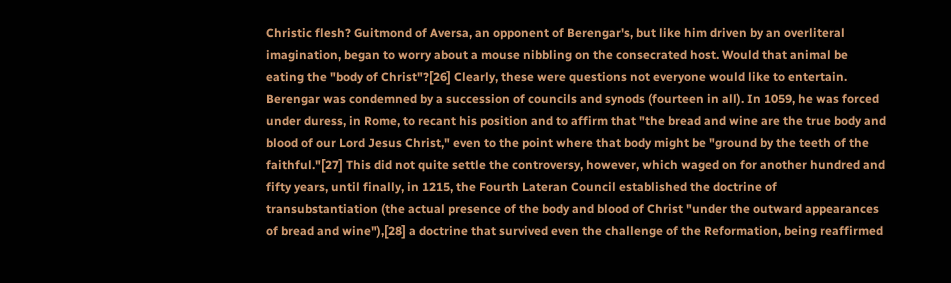Christic flesh? Guitmond of Aversa, an opponent of Berengar's, but like him driven by an overliteral imagination, began to worry about a mouse nibbling on the consecrated host. Would that animal be eating the "body of Christ"?[26] Clearly, these were questions not everyone would like to entertain. Berengar was condemned by a succession of councils and synods (fourteen in all). In 1059, he was forced under duress, in Rome, to recant his position and to affirm that "the bread and wine are the true body and blood of our Lord Jesus Christ," even to the point where that body might be "ground by the teeth of the faithful."[27] This did not quite settle the controversy, however, which waged on for another hundred and fifty years, until finally, in 1215, the Fourth Lateran Council established the doctrine of transubstantiation (the actual presence of the body and blood of Christ "under the outward appearances of bread and wine"),[28] a doctrine that survived even the challenge of the Reformation, being reaffirmed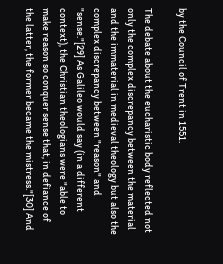by the Council of Trent in 1551.

The debate about the eucharistic body reflected not only the complex discrepancy between the material and the immaterial in medieval theology but also the complex discrepancy between "reason" and "sense."[29] As Galileo would say (in a different context), the Christian theologians were "able to make reason so conquer sense that, in defiance of the latter, the former became the mistress."[30] And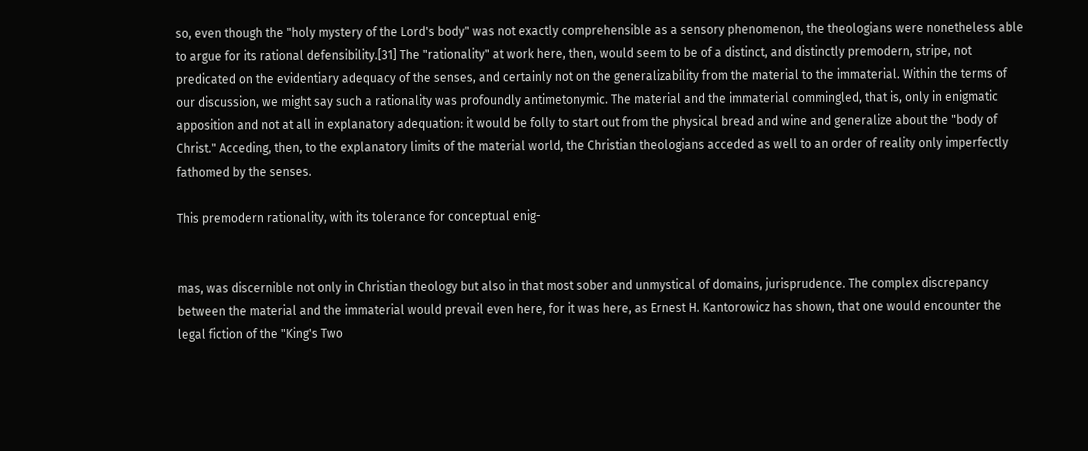so, even though the "holy mystery of the Lord's body" was not exactly comprehensible as a sensory phenomenon, the theologians were nonetheless able to argue for its rational defensibility.[31] The "rationality" at work here, then, would seem to be of a distinct, and distinctly premodern, stripe, not predicated on the evidentiary adequacy of the senses, and certainly not on the generalizability from the material to the immaterial. Within the terms of our discussion, we might say such a rationality was profoundly antimetonymic. The material and the immaterial commingled, that is, only in enigmatic apposition and not at all in explanatory adequation: it would be folly to start out from the physical bread and wine and generalize about the "body of Christ." Acceding, then, to the explanatory limits of the material world, the Christian theologians acceded as well to an order of reality only imperfectly fathomed by the senses.

This premodern rationality, with its tolerance for conceptual enig-


mas, was discernible not only in Christian theology but also in that most sober and unmystical of domains, jurisprudence. The complex discrepancy between the material and the immaterial would prevail even here, for it was here, as Ernest H. Kantorowicz has shown, that one would encounter the legal fiction of the "King's Two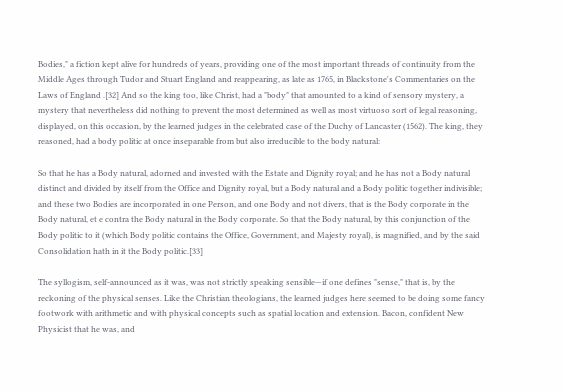Bodies," a fiction kept alive for hundreds of years, providing one of the most important threads of continuity from the Middle Ages through Tudor and Stuart England and reappearing, as late as 1765, in Blackstone's Commentaries on the Laws of England .[32] And so the king too, like Christ, had a "body" that amounted to a kind of sensory mystery, a mystery that nevertheless did nothing to prevent the most determined as well as most virtuoso sort of legal reasoning, displayed, on this occasion, by the learned judges in the celebrated case of the Duchy of Lancaster (1562). The king, they reasoned, had a body politic at once inseparable from but also irreducible to the body natural:

So that he has a Body natural, adorned and invested with the Estate and Dignity royal; and he has not a Body natural distinct and divided by itself from the Office and Dignity royal, but a Body natural and a Body politic together indivisible; and these two Bodies are incorporated in one Person, and one Body and not divers, that is the Body corporate in the Body natural, et e contra the Body natural in the Body corporate. So that the Body natural, by this conjunction of the Body politic to it (which Body politic contains the Office, Government, and Majesty royal), is magnified, and by the said Consolidation hath in it the Body politic.[33]

The syllogism, self-announced as it was, was not strictly speaking sensible—if one defines "sense," that is, by the reckoning of the physical senses. Like the Christian theologians, the learned judges here seemed to be doing some fancy footwork with arithmetic and with physical concepts such as spatial location and extension. Bacon, confident New Physicist that he was, and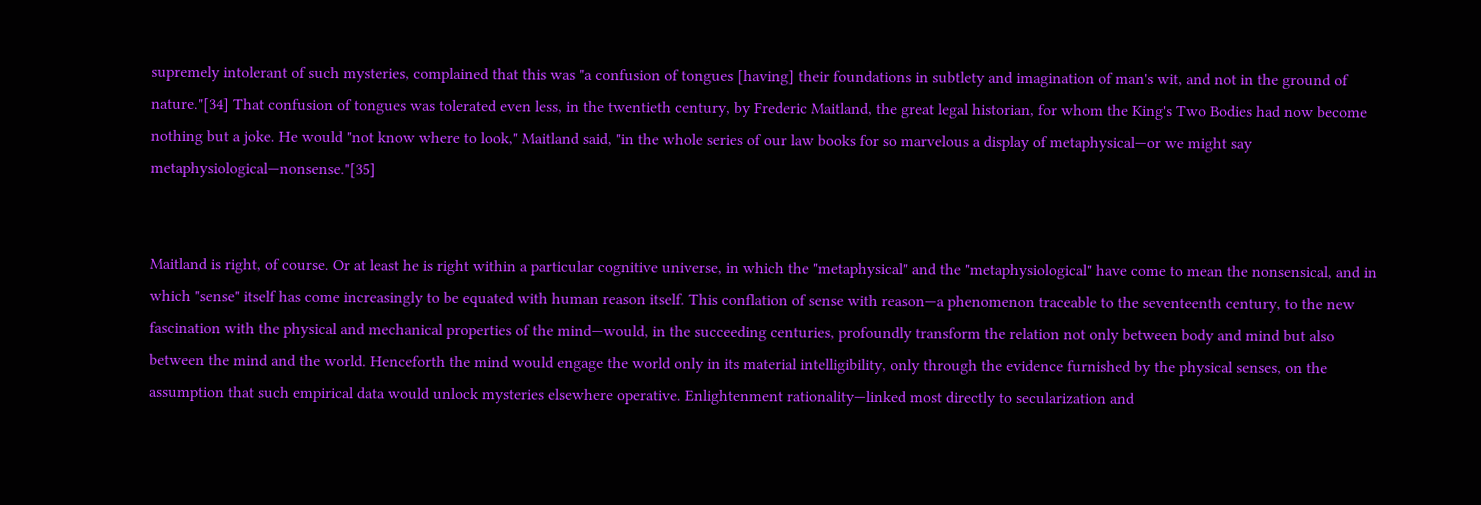supremely intolerant of such mysteries, complained that this was "a confusion of tongues [having] their foundations in subtlety and imagination of man's wit, and not in the ground of nature."[34] That confusion of tongues was tolerated even less, in the twentieth century, by Frederic Maitland, the great legal historian, for whom the King's Two Bodies had now become nothing but a joke. He would "not know where to look," Maitland said, "in the whole series of our law books for so marvelous a display of metaphysical—or we might say metaphysiological—nonsense."[35]


Maitland is right, of course. Or at least he is right within a particular cognitive universe, in which the "metaphysical" and the "metaphysiological" have come to mean the nonsensical, and in which "sense" itself has come increasingly to be equated with human reason itself. This conflation of sense with reason—a phenomenon traceable to the seventeenth century, to the new fascination with the physical and mechanical properties of the mind—would, in the succeeding centuries, profoundly transform the relation not only between body and mind but also between the mind and the world. Henceforth the mind would engage the world only in its material intelligibility, only through the evidence furnished by the physical senses, on the assumption that such empirical data would unlock mysteries elsewhere operative. Enlightenment rationality—linked most directly to secularization and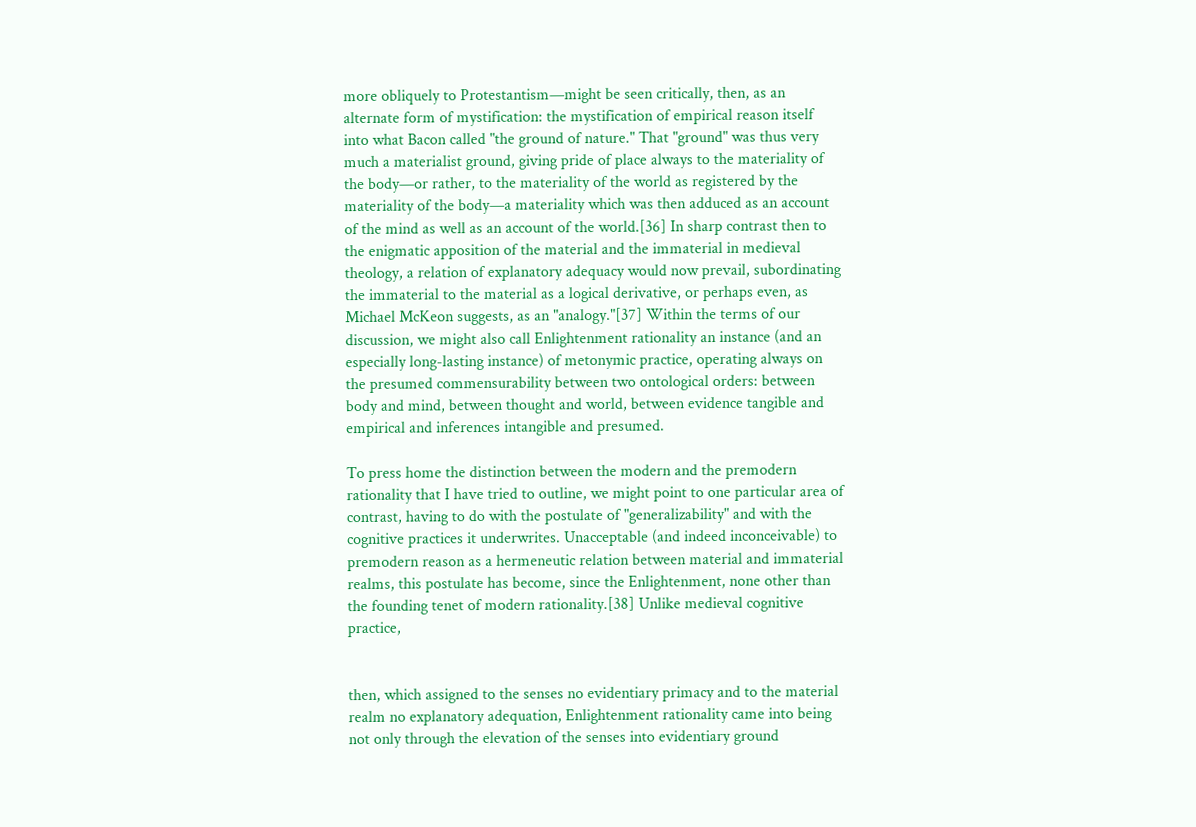more obliquely to Protestantism—might be seen critically, then, as an alternate form of mystification: the mystification of empirical reason itself into what Bacon called "the ground of nature." That "ground" was thus very much a materialist ground, giving pride of place always to the materiality of the body—or rather, to the materiality of the world as registered by the materiality of the body—a materiality which was then adduced as an account of the mind as well as an account of the world.[36] In sharp contrast then to the enigmatic apposition of the material and the immaterial in medieval theology, a relation of explanatory adequacy would now prevail, subordinating the immaterial to the material as a logical derivative, or perhaps even, as Michael McKeon suggests, as an "analogy."[37] Within the terms of our discussion, we might also call Enlightenment rationality an instance (and an especially long-lasting instance) of metonymic practice, operating always on the presumed commensurability between two ontological orders: between body and mind, between thought and world, between evidence tangible and empirical and inferences intangible and presumed.

To press home the distinction between the modern and the premodern rationality that I have tried to outline, we might point to one particular area of contrast, having to do with the postulate of "generalizability" and with the cognitive practices it underwrites. Unacceptable (and indeed inconceivable) to premodern reason as a hermeneutic relation between material and immaterial realms, this postulate has become, since the Enlightenment, none other than the founding tenet of modern rationality.[38] Unlike medieval cognitive practice,


then, which assigned to the senses no evidentiary primacy and to the material realm no explanatory adequation, Enlightenment rationality came into being not only through the elevation of the senses into evidentiary ground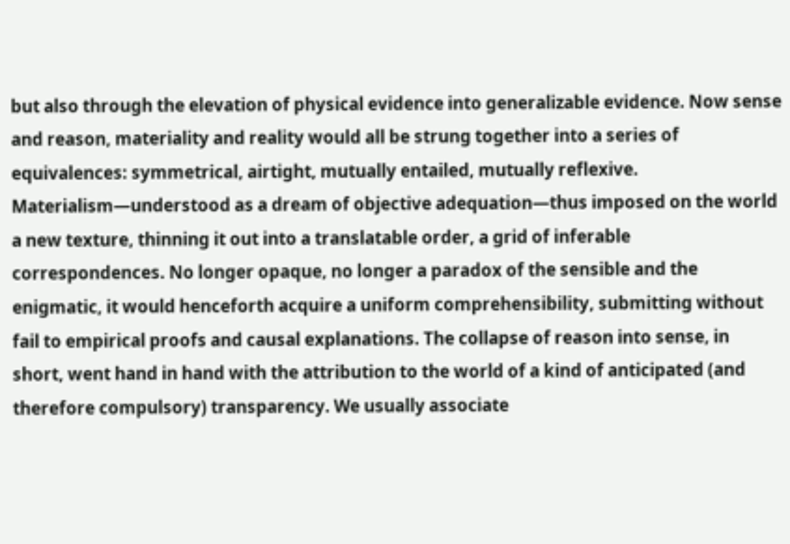but also through the elevation of physical evidence into generalizable evidence. Now sense and reason, materiality and reality would all be strung together into a series of equivalences: symmetrical, airtight, mutually entailed, mutually reflexive. Materialism—understood as a dream of objective adequation—thus imposed on the world a new texture, thinning it out into a translatable order, a grid of inferable correspondences. No longer opaque, no longer a paradox of the sensible and the enigmatic, it would henceforth acquire a uniform comprehensibility, submitting without fail to empirical proofs and causal explanations. The collapse of reason into sense, in short, went hand in hand with the attribution to the world of a kind of anticipated (and therefore compulsory) transparency. We usually associate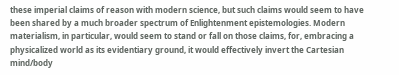these imperial claims of reason with modern science, but such claims would seem to have been shared by a much broader spectrum of Enlightenment epistemologies. Modern materialism, in particular, would seem to stand or fall on those claims, for, embracing a physicalized world as its evidentiary ground, it would effectively invert the Cartesian mind/body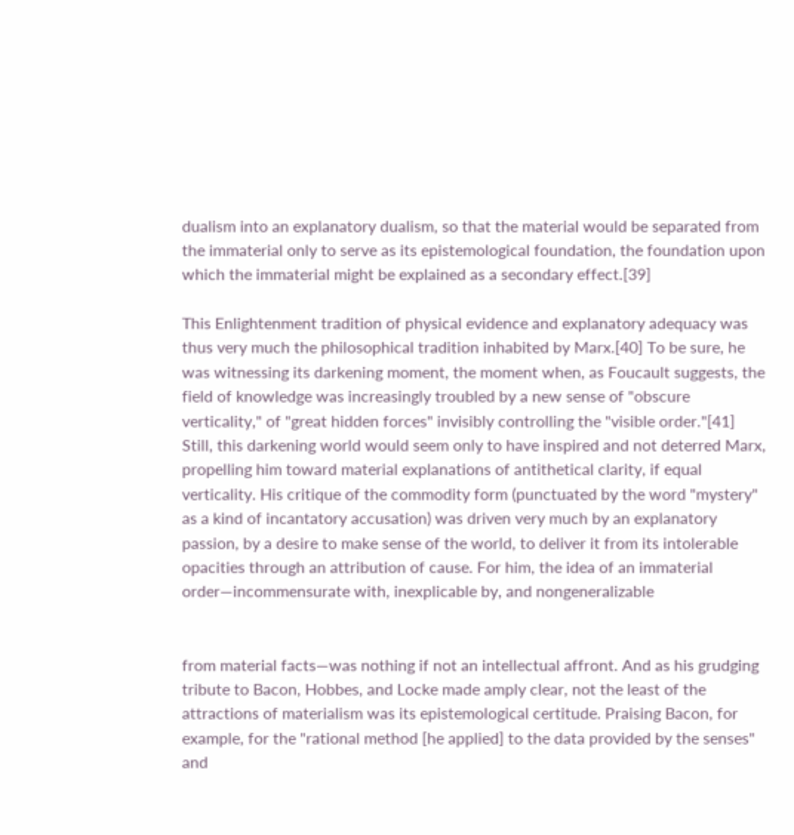dualism into an explanatory dualism, so that the material would be separated from the immaterial only to serve as its epistemological foundation, the foundation upon which the immaterial might be explained as a secondary effect.[39]

This Enlightenment tradition of physical evidence and explanatory adequacy was thus very much the philosophical tradition inhabited by Marx.[40] To be sure, he was witnessing its darkening moment, the moment when, as Foucault suggests, the field of knowledge was increasingly troubled by a new sense of "obscure verticality," of "great hidden forces" invisibly controlling the "visible order."[41] Still, this darkening world would seem only to have inspired and not deterred Marx, propelling him toward material explanations of antithetical clarity, if equal verticality. His critique of the commodity form (punctuated by the word "mystery" as a kind of incantatory accusation) was driven very much by an explanatory passion, by a desire to make sense of the world, to deliver it from its intolerable opacities through an attribution of cause. For him, the idea of an immaterial order—incommensurate with, inexplicable by, and nongeneralizable


from material facts—was nothing if not an intellectual affront. And as his grudging tribute to Bacon, Hobbes, and Locke made amply clear, not the least of the attractions of materialism was its epistemological certitude. Praising Bacon, for example, for the "rational method [he applied] to the data provided by the senses" and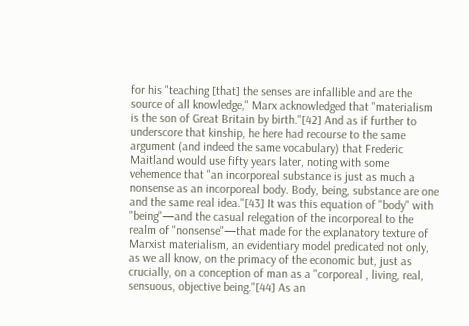for his "teaching [that] the senses are infallible and are the source of all knowledge," Marx acknowledged that "materialism is the son of Great Britain by birth."[42] And as if further to underscore that kinship, he here had recourse to the same argument (and indeed the same vocabulary) that Frederic Maitland would use fifty years later, noting with some vehemence that "an incorporeal substance is just as much a nonsense as an incorporeal body. Body, being, substance are one and the same real idea."[43] It was this equation of "body" with "being"—and the casual relegation of the incorporeal to the realm of "nonsense"—that made for the explanatory texture of Marxist materialism, an evidentiary model predicated not only, as we all know, on the primacy of the economic but, just as crucially, on a conception of man as a "corporeal , living, real, sensuous, objective being."[44] As an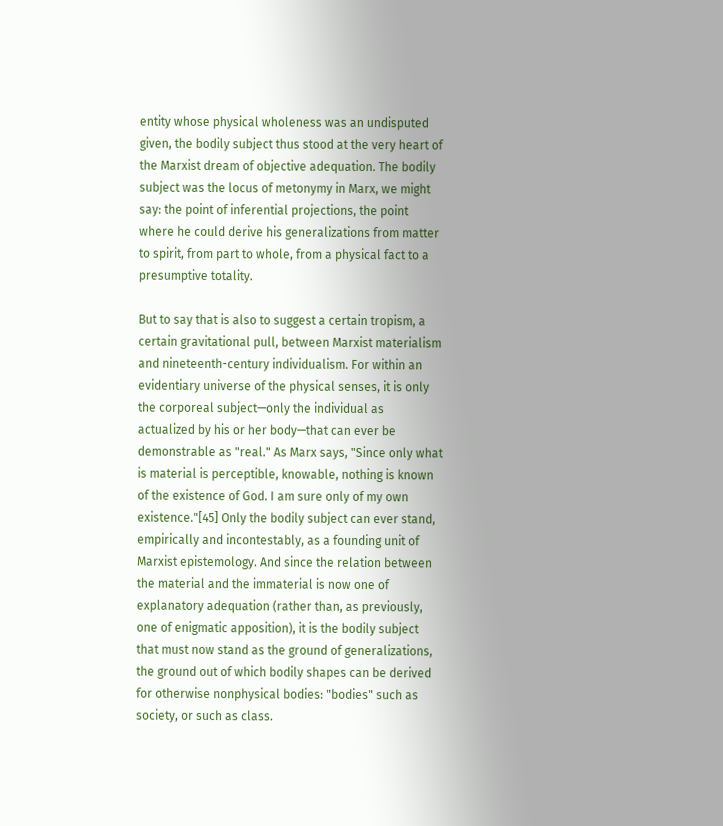entity whose physical wholeness was an undisputed given, the bodily subject thus stood at the very heart of the Marxist dream of objective adequation. The bodily subject was the locus of metonymy in Marx, we might say: the point of inferential projections, the point where he could derive his generalizations from matter to spirit, from part to whole, from a physical fact to a presumptive totality.

But to say that is also to suggest a certain tropism, a certain gravitational pull, between Marxist materialism and nineteenth-century individualism. For within an evidentiary universe of the physical senses, it is only the corporeal subject—only the individual as actualized by his or her body—that can ever be demonstrable as "real." As Marx says, "Since only what is material is perceptible, knowable, nothing is known of the existence of God. I am sure only of my own existence."[45] Only the bodily subject can ever stand, empirically and incontestably, as a founding unit of Marxist epistemology. And since the relation between the material and the immaterial is now one of explanatory adequation (rather than, as previously, one of enigmatic apposition), it is the bodily subject that must now stand as the ground of generalizations, the ground out of which bodily shapes can be derived for otherwise nonphysical bodies: "bodies" such as society, or such as class.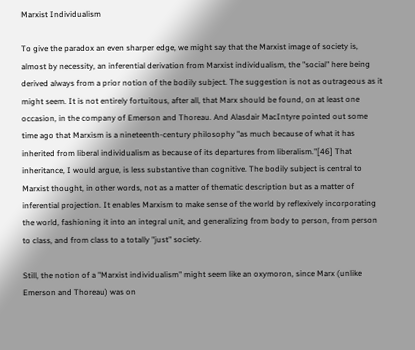Marxist Individualism

To give the paradox an even sharper edge, we might say that the Marxist image of society is, almost by necessity, an inferential derivation from Marxist individualism, the "social" here being derived always from a prior notion of the bodily subject. The suggestion is not as outrageous as it might seem. It is not entirely fortuitous, after all, that Marx should be found, on at least one occasion, in the company of Emerson and Thoreau. And Alasdair MacIntyre pointed out some time ago that Marxism is a nineteenth-century philosophy "as much because of what it has inherited from liberal individualism as because of its departures from liberalism."[46] That inheritance, I would argue, is less substantive than cognitive. The bodily subject is central to Marxist thought, in other words, not as a matter of thematic description but as a matter of inferential projection. It enables Marxism to make sense of the world by reflexively incorporating the world, fashioning it into an integral unit, and generalizing from body to person, from person to class, and from class to a totally "just" society.

Still, the notion of a "Marxist individualism" might seem like an oxymoron, since Marx (unlike Emerson and Thoreau) was on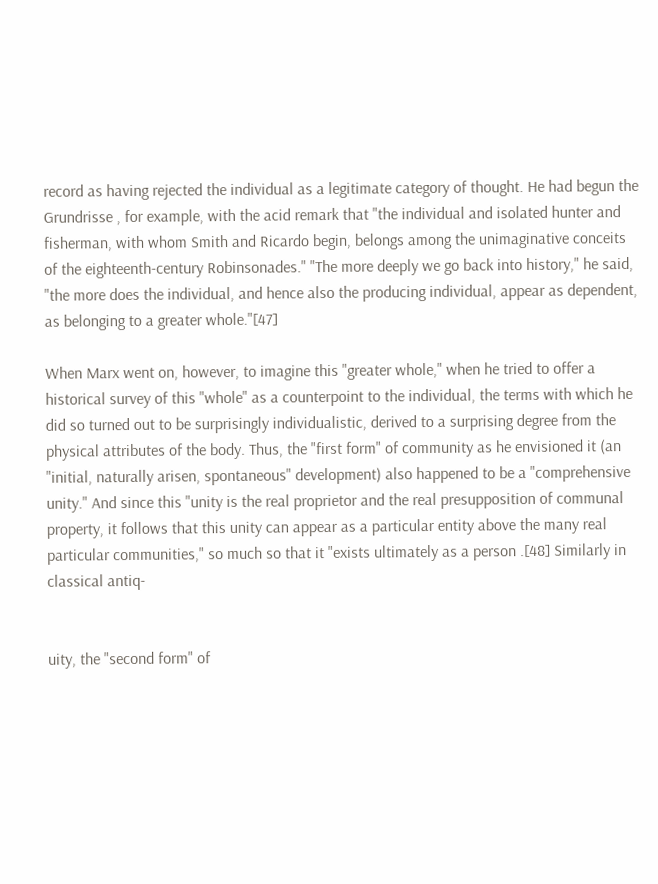record as having rejected the individual as a legitimate category of thought. He had begun the Grundrisse , for example, with the acid remark that "the individual and isolated hunter and fisherman, with whom Smith and Ricardo begin, belongs among the unimaginative conceits of the eighteenth-century Robinsonades." "The more deeply we go back into history," he said, "the more does the individual, and hence also the producing individual, appear as dependent, as belonging to a greater whole."[47]

When Marx went on, however, to imagine this "greater whole," when he tried to offer a historical survey of this "whole" as a counterpoint to the individual, the terms with which he did so turned out to be surprisingly individualistic, derived to a surprising degree from the physical attributes of the body. Thus, the "first form" of community as he envisioned it (an "initial, naturally arisen, spontaneous" development) also happened to be a "comprehensive unity." And since this "unity is the real proprietor and the real presupposition of communal property, it follows that this unity can appear as a particular entity above the many real particular communities," so much so that it "exists ultimately as a person .[48] Similarly in classical antiq-


uity, the "second form" of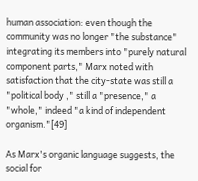human association: even though the community was no longer "the substance" integrating its members into "purely natural component parts," Marx noted with satisfaction that the city-state was still a "political body ," still a "presence," a "whole," indeed "a kind of independent organism."[49]

As Marx's organic language suggests, the social for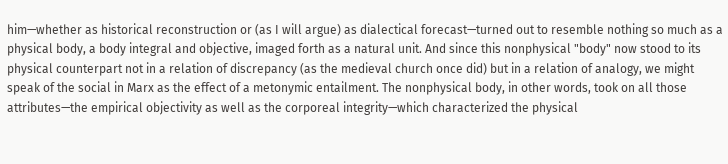him—whether as historical reconstruction or (as I will argue) as dialectical forecast—turned out to resemble nothing so much as a physical body, a body integral and objective, imaged forth as a natural unit. And since this nonphysical "body" now stood to its physical counterpart not in a relation of discrepancy (as the medieval church once did) but in a relation of analogy, we might speak of the social in Marx as the effect of a metonymic entailment. The nonphysical body, in other words, took on all those attributes—the empirical objectivity as well as the corporeal integrity—which characterized the physical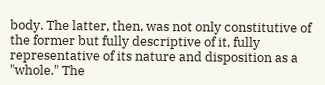body. The latter, then, was not only constitutive of the former but fully descriptive of it, fully representative of its nature and disposition as a "whole." The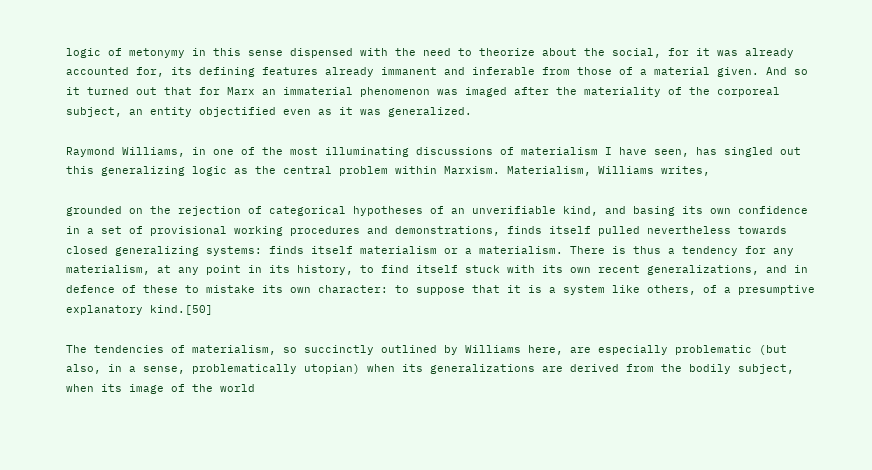logic of metonymy in this sense dispensed with the need to theorize about the social, for it was already accounted for, its defining features already immanent and inferable from those of a material given. And so it turned out that for Marx an immaterial phenomenon was imaged after the materiality of the corporeal subject, an entity objectified even as it was generalized.

Raymond Williams, in one of the most illuminating discussions of materialism I have seen, has singled out this generalizing logic as the central problem within Marxism. Materialism, Williams writes,

grounded on the rejection of categorical hypotheses of an unverifiable kind, and basing its own confidence in a set of provisional working procedures and demonstrations, finds itself pulled nevertheless towards closed generalizing systems: finds itself materialism or a materialism. There is thus a tendency for any materialism, at any point in its history, to find itself stuck with its own recent generalizations, and in defence of these to mistake its own character: to suppose that it is a system like others, of a presumptive explanatory kind.[50]

The tendencies of materialism, so succinctly outlined by Williams here, are especially problematic (but also, in a sense, problematically utopian) when its generalizations are derived from the bodily subject, when its image of the world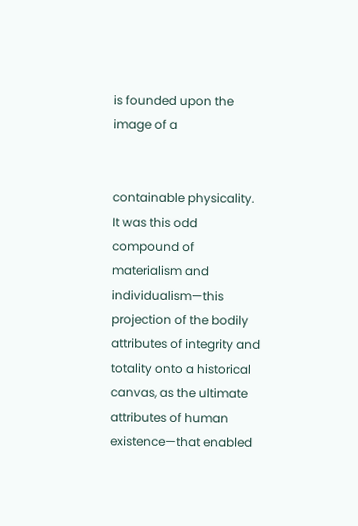is founded upon the image of a


containable physicality. It was this odd compound of materialism and individualism—this projection of the bodily attributes of integrity and totality onto a historical canvas, as the ultimate attributes of human existence—that enabled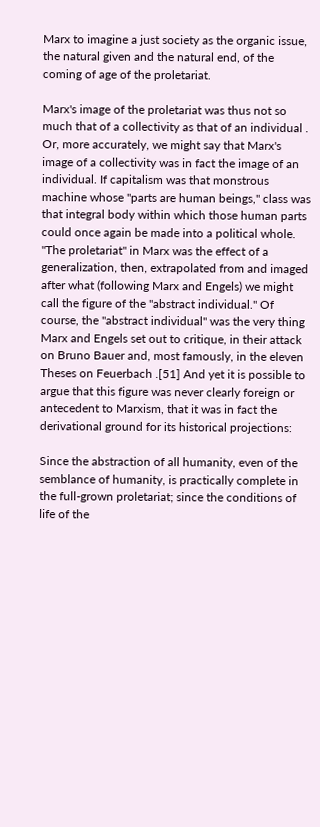Marx to imagine a just society as the organic issue, the natural given and the natural end, of the coming of age of the proletariat.

Marx's image of the proletariat was thus not so much that of a collectivity as that of an individual . Or, more accurately, we might say that Marx's image of a collectivity was in fact the image of an individual. If capitalism was that monstrous machine whose "parts are human beings," class was that integral body within which those human parts could once again be made into a political whole. "The proletariat" in Marx was the effect of a generalization, then, extrapolated from and imaged after what (following Marx and Engels) we might call the figure of the "abstract individual." Of course, the "abstract individual" was the very thing Marx and Engels set out to critique, in their attack on Bruno Bauer and, most famously, in the eleven Theses on Feuerbach .[51] And yet it is possible to argue that this figure was never clearly foreign or antecedent to Marxism, that it was in fact the derivational ground for its historical projections:

Since the abstraction of all humanity, even of the semblance of humanity, is practically complete in the full-grown proletariat; since the conditions of life of the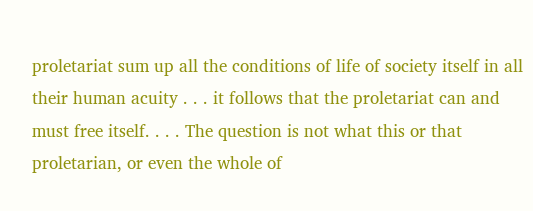proletariat sum up all the conditions of life of society itself in all their human acuity . . . it follows that the proletariat can and must free itself. . . . The question is not what this or that proletarian, or even the whole of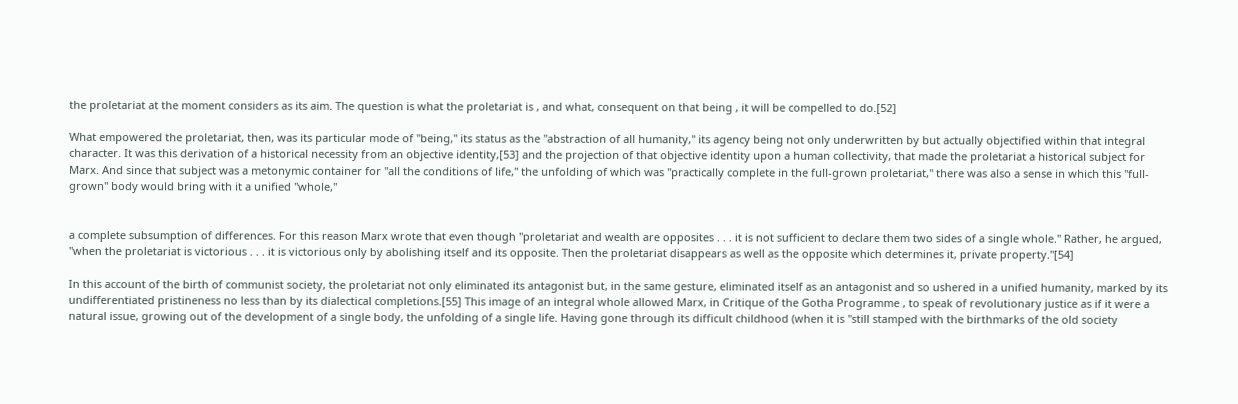the proletariat at the moment considers as its aim. The question is what the proletariat is , and what, consequent on that being , it will be compelled to do.[52]

What empowered the proletariat, then, was its particular mode of "being," its status as the "abstraction of all humanity," its agency being not only underwritten by but actually objectified within that integral character. It was this derivation of a historical necessity from an objective identity,[53] and the projection of that objective identity upon a human collectivity, that made the proletariat a historical subject for Marx. And since that subject was a metonymic container for "all the conditions of life," the unfolding of which was "practically complete in the full-grown proletariat," there was also a sense in which this "full-grown" body would bring with it a unified "whole,"


a complete subsumption of differences. For this reason Marx wrote that even though "proletariat and wealth are opposites . . . it is not sufficient to declare them two sides of a single whole." Rather, he argued, "when the proletariat is victorious . . . it is victorious only by abolishing itself and its opposite. Then the proletariat disappears as well as the opposite which determines it, private property."[54]

In this account of the birth of communist society, the proletariat not only eliminated its antagonist but, in the same gesture, eliminated itself as an antagonist and so ushered in a unified humanity, marked by its undifferentiated pristineness no less than by its dialectical completions.[55] This image of an integral whole allowed Marx, in Critique of the Gotha Programme , to speak of revolutionary justice as if it were a natural issue, growing out of the development of a single body, the unfolding of a single life. Having gone through its difficult childhood (when it is "still stamped with the birthmarks of the old society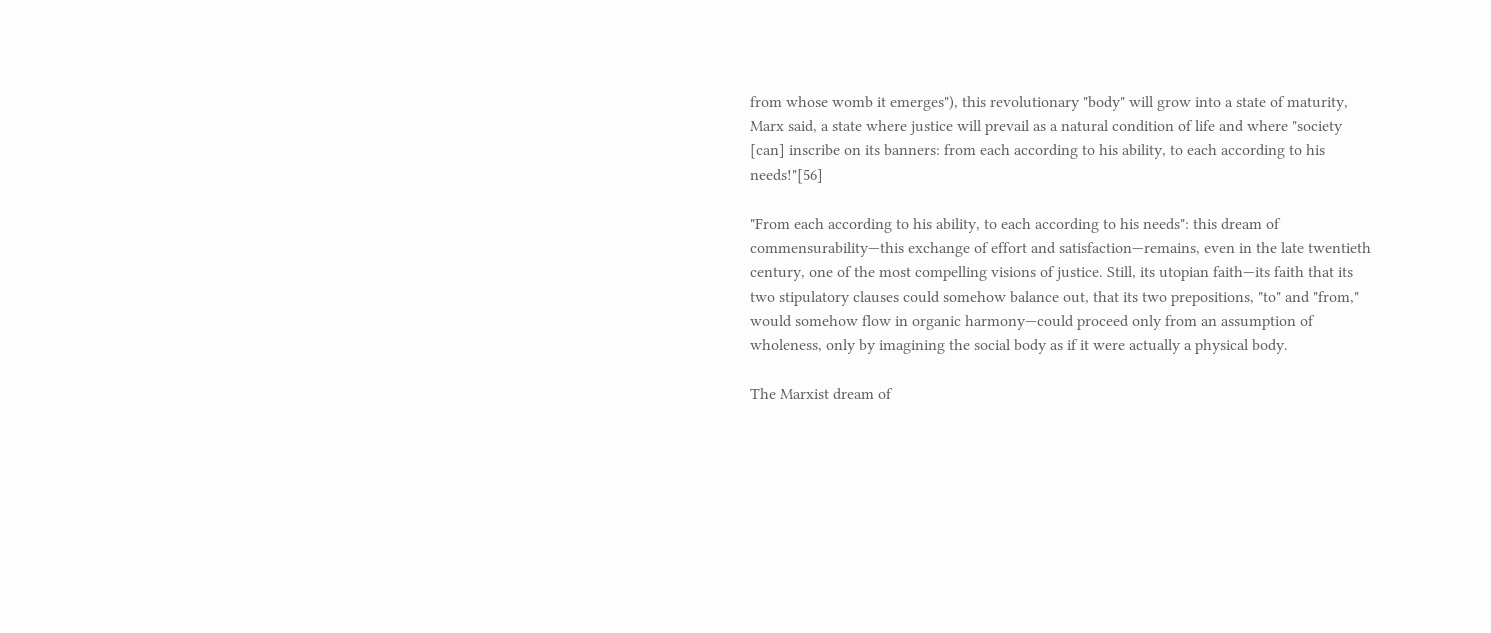from whose womb it emerges"), this revolutionary "body" will grow into a state of maturity, Marx said, a state where justice will prevail as a natural condition of life and where "society [can] inscribe on its banners: from each according to his ability, to each according to his needs!"[56]

"From each according to his ability, to each according to his needs": this dream of commensurability—this exchange of effort and satisfaction—remains, even in the late twentieth century, one of the most compelling visions of justice. Still, its utopian faith—its faith that its two stipulatory clauses could somehow balance out, that its two prepositions, "to" and "from," would somehow flow in organic harmony—could proceed only from an assumption of wholeness, only by imagining the social body as if it were actually a physical body.

The Marxist dream of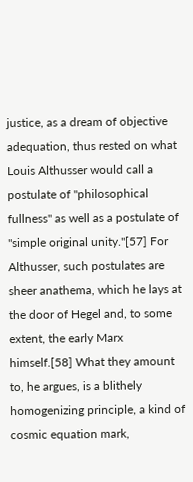justice, as a dream of objective adequation, thus rested on what Louis Althusser would call a postulate of "philosophical fullness" as well as a postulate of "simple original unity."[57] For Althusser, such postulates are sheer anathema, which he lays at the door of Hegel and, to some extent, the early Marx himself.[58] What they amount to, he argues, is a blithely homogenizing principle, a kind of cosmic equation mark,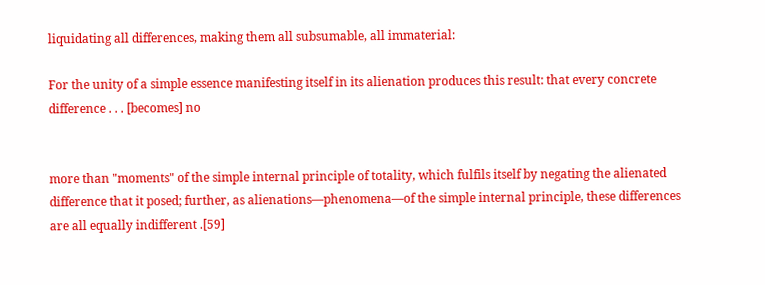liquidating all differences, making them all subsumable, all immaterial:

For the unity of a simple essence manifesting itself in its alienation produces this result: that every concrete difference . . . [becomes] no


more than "moments" of the simple internal principle of totality, which fulfils itself by negating the alienated difference that it posed; further, as alienations—phenomena—of the simple internal principle, these differences are all equally indifferent .[59]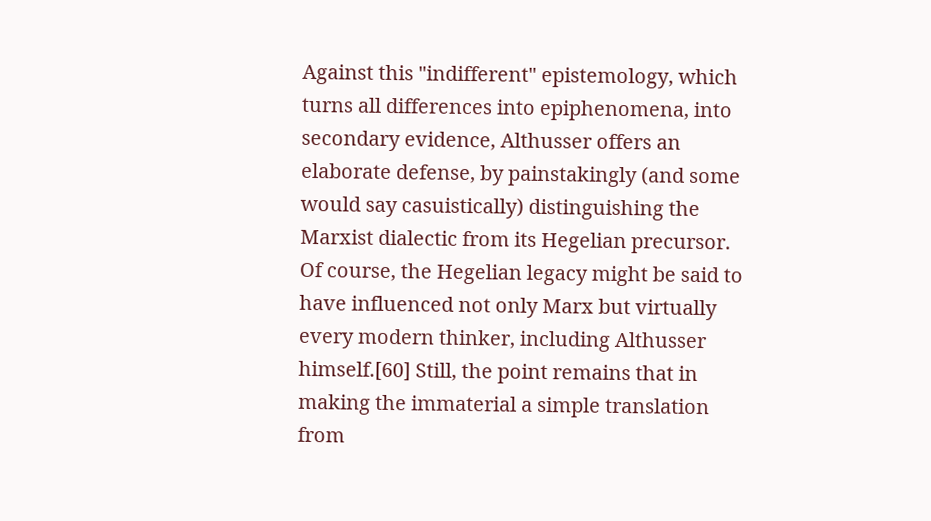Against this "indifferent" epistemology, which turns all differences into epiphenomena, into secondary evidence, Althusser offers an elaborate defense, by painstakingly (and some would say casuistically) distinguishing the Marxist dialectic from its Hegelian precursor. Of course, the Hegelian legacy might be said to have influenced not only Marx but virtually every modern thinker, including Althusser himself.[60] Still, the point remains that in making the immaterial a simple translation from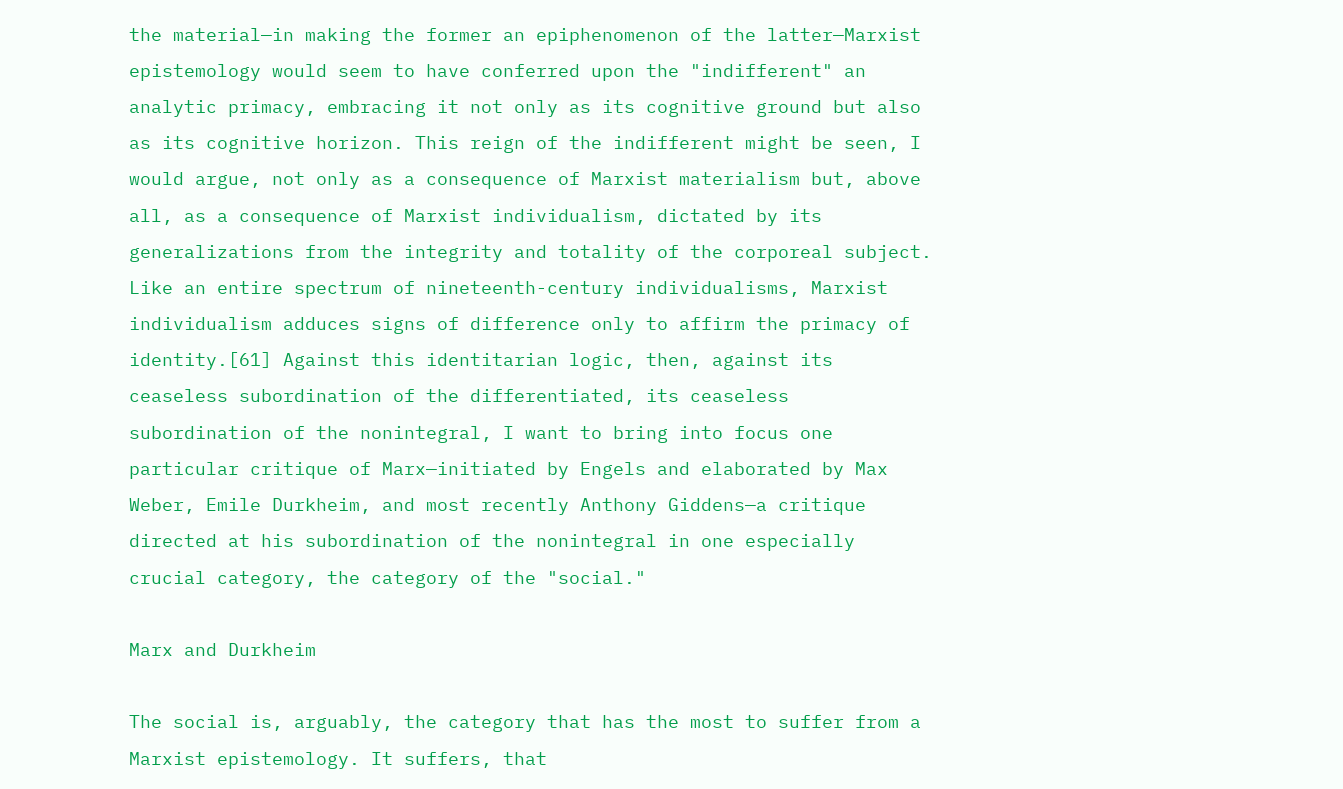the material—in making the former an epiphenomenon of the latter—Marxist epistemology would seem to have conferred upon the "indifferent" an analytic primacy, embracing it not only as its cognitive ground but also as its cognitive horizon. This reign of the indifferent might be seen, I would argue, not only as a consequence of Marxist materialism but, above all, as a consequence of Marxist individualism, dictated by its generalizations from the integrity and totality of the corporeal subject. Like an entire spectrum of nineteenth-century individualisms, Marxist individualism adduces signs of difference only to affirm the primacy of identity.[61] Against this identitarian logic, then, against its ceaseless subordination of the differentiated, its ceaseless subordination of the nonintegral, I want to bring into focus one particular critique of Marx—initiated by Engels and elaborated by Max Weber, Emile Durkheim, and most recently Anthony Giddens—a critique directed at his subordination of the nonintegral in one especially crucial category, the category of the "social."

Marx and Durkheim

The social is, arguably, the category that has the most to suffer from a Marxist epistemology. It suffers, that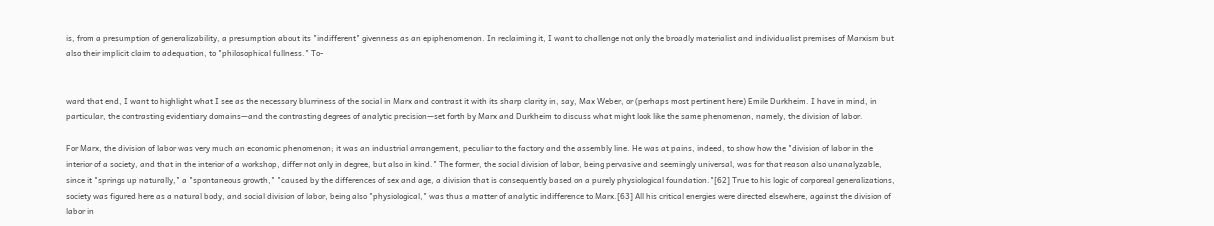is, from a presumption of generalizability, a presumption about its "indifferent" givenness as an epiphenomenon. In reclaiming it, I want to challenge not only the broadly materialist and individualist premises of Marxism but also their implicit claim to adequation, to "philosophical fullness." To-


ward that end, I want to highlight what I see as the necessary blurriness of the social in Marx and contrast it with its sharp clarity in, say, Max Weber, or (perhaps most pertinent here) Emile Durkheim. I have in mind, in particular, the contrasting evidentiary domains—and the contrasting degrees of analytic precision—set forth by Marx and Durkheim to discuss what might look like the same phenomenon, namely, the division of labor.

For Marx, the division of labor was very much an economic phenomenon; it was an industrial arrangement, peculiar to the factory and the assembly line. He was at pains, indeed, to show how the "division of labor in the interior of a society, and that in the interior of a workshop, differ not only in degree, but also in kind." The former, the social division of labor, being pervasive and seemingly universal, was for that reason also unanalyzable, since it "springs up naturally," a "spontaneous growth," "caused by the differences of sex and age, a division that is consequently based on a purely physiological foundation."[62] True to his logic of corporeal generalizations, society was figured here as a natural body, and social division of labor, being also "physiological," was thus a matter of analytic indifference to Marx.[63] All his critical energies were directed elsewhere, against the division of labor in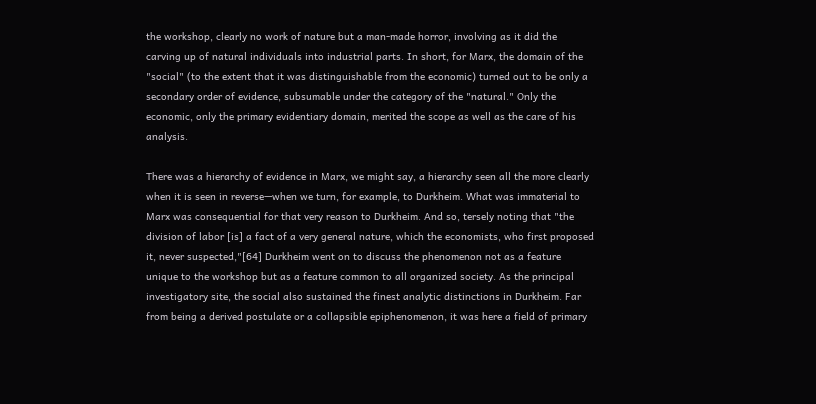the workshop, clearly no work of nature but a man-made horror, involving as it did the carving up of natural individuals into industrial parts. In short, for Marx, the domain of the "social" (to the extent that it was distinguishable from the economic) turned out to be only a secondary order of evidence, subsumable under the category of the "natural." Only the economic, only the primary evidentiary domain, merited the scope as well as the care of his analysis.

There was a hierarchy of evidence in Marx, we might say, a hierarchy seen all the more clearly when it is seen in reverse—when we turn, for example, to Durkheim. What was immaterial to Marx was consequential for that very reason to Durkheim. And so, tersely noting that "the division of labor [is] a fact of a very general nature, which the economists, who first proposed it, never suspected,"[64] Durkheim went on to discuss the phenomenon not as a feature unique to the workshop but as a feature common to all organized society. As the principal investigatory site, the social also sustained the finest analytic distinctions in Durkheim. Far from being a derived postulate or a collapsible epiphenomenon, it was here a field of primary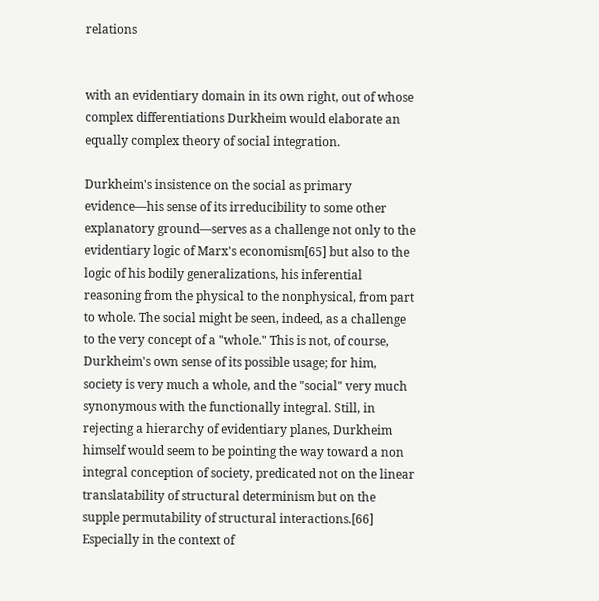relations


with an evidentiary domain in its own right, out of whose complex differentiations Durkheim would elaborate an equally complex theory of social integration.

Durkheim's insistence on the social as primary evidence—his sense of its irreducibility to some other explanatory ground—serves as a challenge not only to the evidentiary logic of Marx's economism[65] but also to the logic of his bodily generalizations, his inferential reasoning from the physical to the nonphysical, from part to whole. The social might be seen, indeed, as a challenge to the very concept of a "whole." This is not, of course, Durkheim's own sense of its possible usage; for him, society is very much a whole, and the "social" very much synonymous with the functionally integral. Still, in rejecting a hierarchy of evidentiary planes, Durkheim himself would seem to be pointing the way toward a non integral conception of society, predicated not on the linear translatability of structural determinism but on the supple permutability of structural interactions.[66] Especially in the context of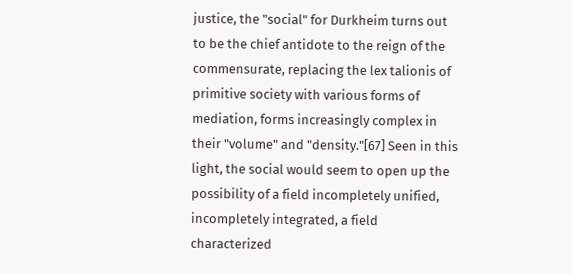justice, the "social" for Durkheim turns out to be the chief antidote to the reign of the commensurate, replacing the lex talionis of primitive society with various forms of mediation, forms increasingly complex in their "volume" and "density."[67] Seen in this light, the social would seem to open up the possibility of a field incompletely unified, incompletely integrated, a field characterized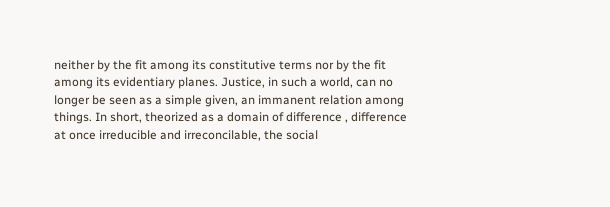neither by the fit among its constitutive terms nor by the fit among its evidentiary planes. Justice, in such a world, can no longer be seen as a simple given, an immanent relation among things. In short, theorized as a domain of difference , difference at once irreducible and irreconcilable, the social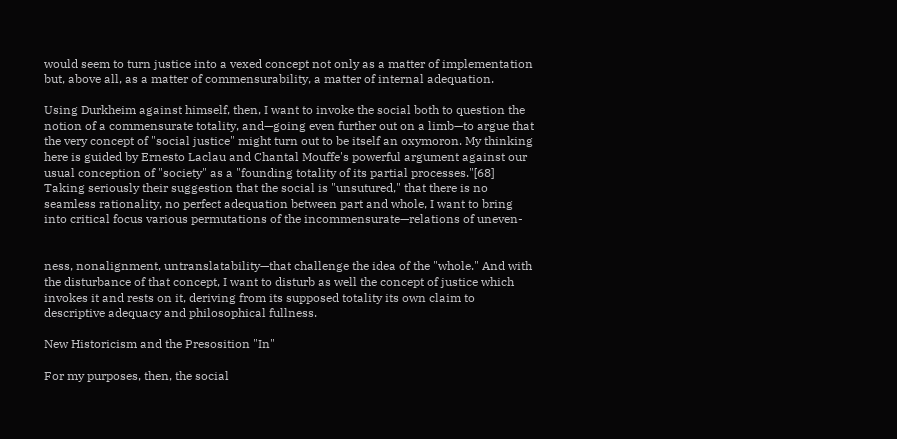would seem to turn justice into a vexed concept not only as a matter of implementation but, above all, as a matter of commensurability, a matter of internal adequation.

Using Durkheim against himself, then, I want to invoke the social both to question the notion of a commensurate totality, and—going even further out on a limb—to argue that the very concept of "social justice" might turn out to be itself an oxymoron. My thinking here is guided by Ernesto Laclau and Chantal Mouffe's powerful argument against our usual conception of "society" as a "founding totality of its partial processes."[68] Taking seriously their suggestion that the social is "unsutured," that there is no seamless rationality, no perfect adequation between part and whole, I want to bring into critical focus various permutations of the incommensurate—relations of uneven-


ness, nonalignment, untranslatability—that challenge the idea of the "whole." And with the disturbance of that concept, I want to disturb as well the concept of justice which invokes it and rests on it, deriving from its supposed totality its own claim to descriptive adequacy and philosophical fullness.

New Historicism and the Presosition "In"

For my purposes, then, the social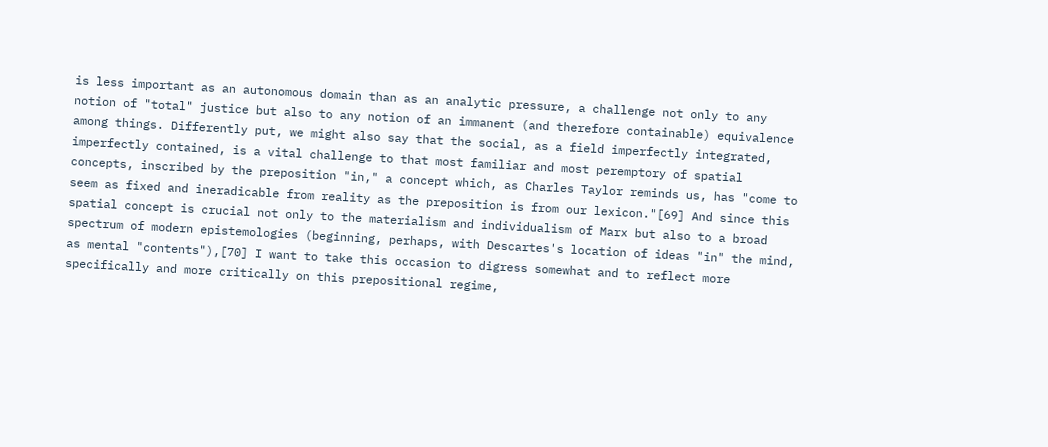is less important as an autonomous domain than as an analytic pressure, a challenge not only to any notion of "total" justice but also to any notion of an immanent (and therefore containable) equivalence among things. Differently put, we might also say that the social, as a field imperfectly integrated, imperfectly contained, is a vital challenge to that most familiar and most peremptory of spatial concepts, inscribed by the preposition "in," a concept which, as Charles Taylor reminds us, has "come to seem as fixed and ineradicable from reality as the preposition is from our lexicon."[69] And since this spatial concept is crucial not only to the materialism and individualism of Marx but also to a broad spectrum of modern epistemologies (beginning, perhaps, with Descartes's location of ideas "in" the mind, as mental "contents"),[70] I want to take this occasion to digress somewhat and to reflect more specifically and more critically on this prepositional regime,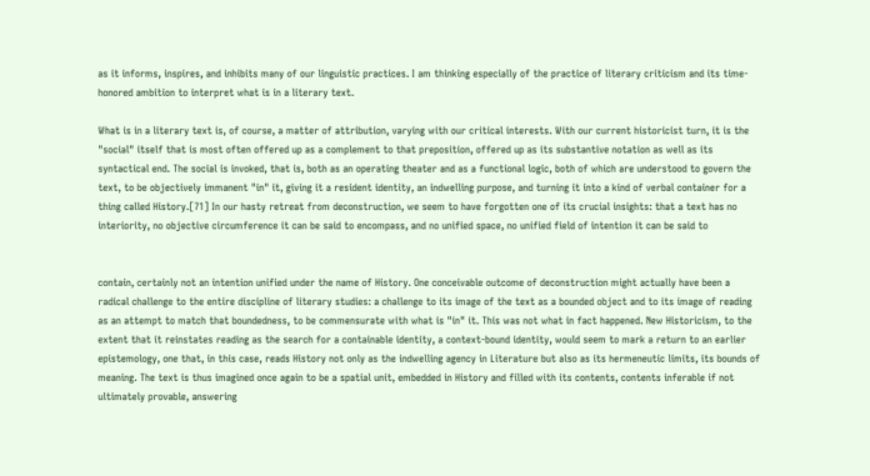as it informs, inspires, and inhibits many of our linguistic practices. I am thinking especially of the practice of literary criticism and its time-honored ambition to interpret what is in a literary text.

What is in a literary text is, of course, a matter of attribution, varying with our critical interests. With our current historicist turn, it is the "social" itself that is most often offered up as a complement to that preposition, offered up as its substantive notation as well as its syntactical end. The social is invoked, that is, both as an operating theater and as a functional logic, both of which are understood to govern the text, to be objectively immanent "in" it, giving it a resident identity, an indwelling purpose, and turning it into a kind of verbal container for a thing called History.[71] In our hasty retreat from deconstruction, we seem to have forgotten one of its crucial insights: that a text has no interiority, no objective circumference it can be said to encompass, and no unified space, no unified field of intention it can be said to


contain, certainly not an intention unified under the name of History. One conceivable outcome of deconstruction might actually have been a radical challenge to the entire discipline of literary studies: a challenge to its image of the text as a bounded object and to its image of reading as an attempt to match that boundedness, to be commensurate with what is "in" it. This was not what in fact happened. New Historicism, to the extent that it reinstates reading as the search for a containable identity, a context-bound identity, would seem to mark a return to an earlier epistemology, one that, in this case, reads History not only as the indwelling agency in Literature but also as its hermeneutic limits, its bounds of meaning. The text is thus imagined once again to be a spatial unit, embedded in History and filled with its contents, contents inferable if not ultimately provable, answering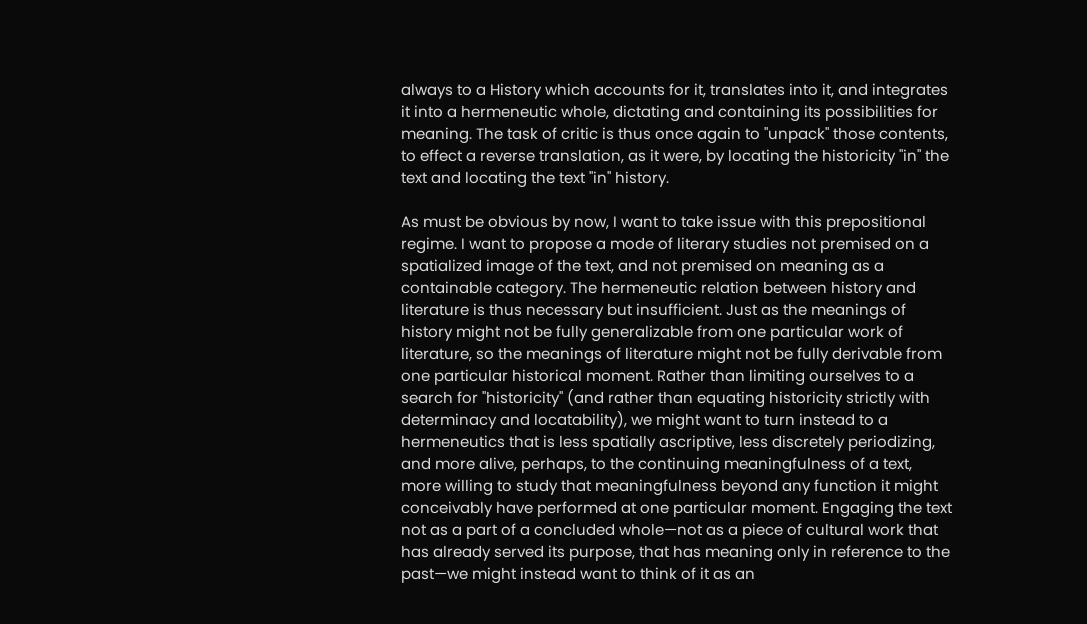always to a History which accounts for it, translates into it, and integrates it into a hermeneutic whole, dictating and containing its possibilities for meaning. The task of critic is thus once again to "unpack" those contents, to effect a reverse translation, as it were, by locating the historicity "in" the text and locating the text "in" history.

As must be obvious by now, I want to take issue with this prepositional regime. I want to propose a mode of literary studies not premised on a spatialized image of the text, and not premised on meaning as a containable category. The hermeneutic relation between history and literature is thus necessary but insufficient. Just as the meanings of history might not be fully generalizable from one particular work of literature, so the meanings of literature might not be fully derivable from one particular historical moment. Rather than limiting ourselves to a search for "historicity" (and rather than equating historicity strictly with determinacy and locatability), we might want to turn instead to a hermeneutics that is less spatially ascriptive, less discretely periodizing, and more alive, perhaps, to the continuing meaningfulness of a text, more willing to study that meaningfulness beyond any function it might conceivably have performed at one particular moment. Engaging the text not as a part of a concluded whole—not as a piece of cultural work that has already served its purpose, that has meaning only in reference to the past—we might instead want to think of it as an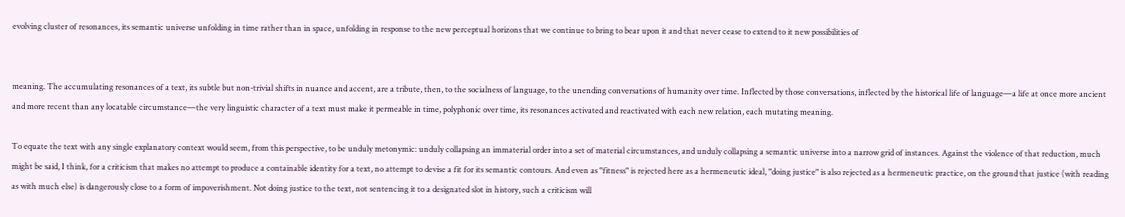evolving cluster of resonances, its semantic universe unfolding in time rather than in space, unfolding in response to the new perceptual horizons that we continue to bring to bear upon it and that never cease to extend to it new possibilities of


meaning. The accumulating resonances of a text, its subtle but non-trivial shifts in nuance and accent, are a tribute, then, to the socialness of language, to the unending conversations of humanity over time. Inflected by those conversations, inflected by the historical life of language—a life at once more ancient and more recent than any locatable circumstance—the very linguistic character of a text must make it permeable in time, polyphonic over time, its resonances activated and reactivated with each new relation, each mutating meaning.

To equate the text with any single explanatory context would seem, from this perspective, to be unduly metonymic: unduly collapsing an immaterial order into a set of material circumstances, and unduly collapsing a semantic universe into a narrow grid of instances. Against the violence of that reduction, much might be said, I think, for a criticism that makes no attempt to produce a containable identity for a text, no attempt to devise a fit for its semantic contours. And even as "fitness" is rejected here as a hermeneutic ideal, "doing justice" is also rejected as a hermeneutic practice, on the ground that justice (with reading as with much else) is dangerously close to a form of impoverishment. Not doing justice to the text, not sentencing it to a designated slot in history, such a criticism will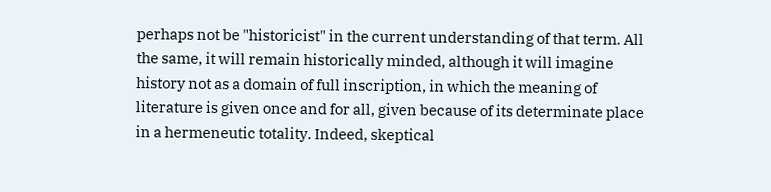perhaps not be "historicist" in the current understanding of that term. All the same, it will remain historically minded, although it will imagine history not as a domain of full inscription, in which the meaning of literature is given once and for all, given because of its determinate place in a hermeneutic totality. Indeed, skeptical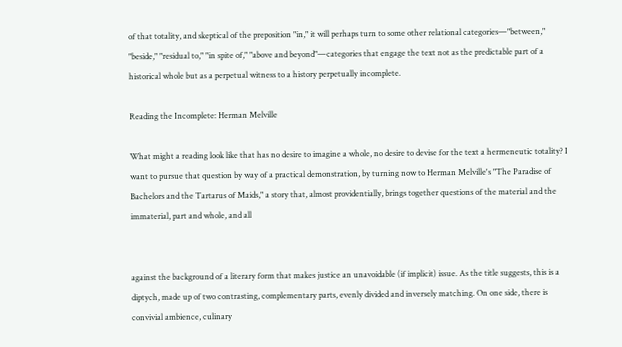of that totality, and skeptical of the preposition "in," it will perhaps turn to some other relational categories—"between," "beside," "residual to," "in spite of," "above and beyond"—categories that engage the text not as the predictable part of a historical whole but as a perpetual witness to a history perpetually incomplete.

Reading the Incomplete: Herman Melville

What might a reading look like that has no desire to imagine a whole, no desire to devise for the text a hermeneutic totality? I want to pursue that question by way of a practical demonstration, by turning now to Herman Melville's "The Paradise of Bachelors and the Tartarus of Maids," a story that, almost providentially, brings together questions of the material and the immaterial, part and whole, and all


against the background of a literary form that makes justice an unavoidable (if implicit) issue. As the title suggests, this is a diptych, made up of two contrasting, complementary parts, evenly divided and inversely matching. On one side, there is convivial ambience, culinary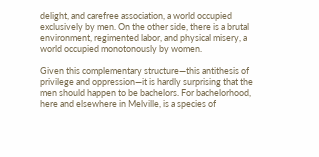delight, and carefree association, a world occupied exclusively by men. On the other side, there is a brutal environment, regimented labor, and physical misery, a world occupied monotonously by women.

Given this complementary structure—this antithesis of privilege and oppression—it is hardly surprising that the men should happen to be bachelors. For bachelorhood, here and elsewhere in Melville, is a species of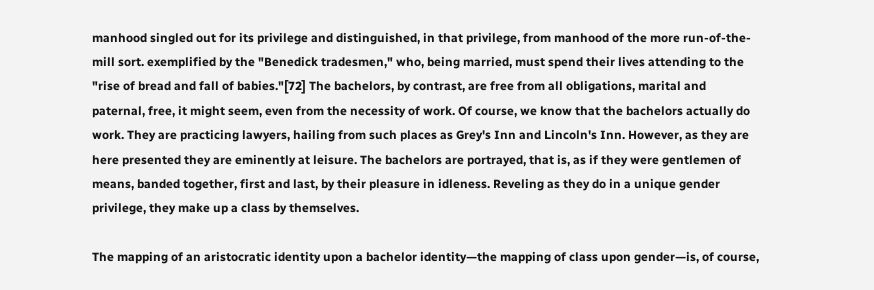manhood singled out for its privilege and distinguished, in that privilege, from manhood of the more run-of-the-mill sort. exemplified by the "Benedick tradesmen," who, being married, must spend their lives attending to the "rise of bread and fall of babies."[72] The bachelors, by contrast, are free from all obligations, marital and paternal, free, it might seem, even from the necessity of work. Of course, we know that the bachelors actually do work. They are practicing lawyers, hailing from such places as Grey's Inn and Lincoln's Inn. However, as they are here presented they are eminently at leisure. The bachelors are portrayed, that is, as if they were gentlemen of means, banded together, first and last, by their pleasure in idleness. Reveling as they do in a unique gender privilege, they make up a class by themselves.

The mapping of an aristocratic identity upon a bachelor identity—the mapping of class upon gender—is, of course,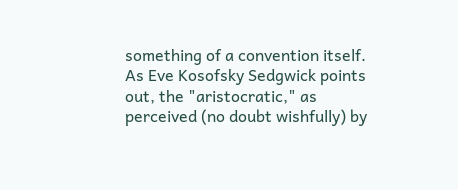something of a convention itself. As Eve Kosofsky Sedgwick points out, the "aristocratic," as perceived (no doubt wishfully) by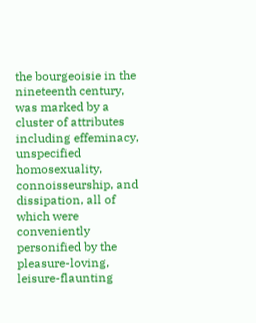the bourgeoisie in the nineteenth century, was marked by a cluster of attributes including effeminacy, unspecified homosexuality, connoisseurship, and dissipation, all of which were conveniently personified by the pleasure-loving, leisure-flaunting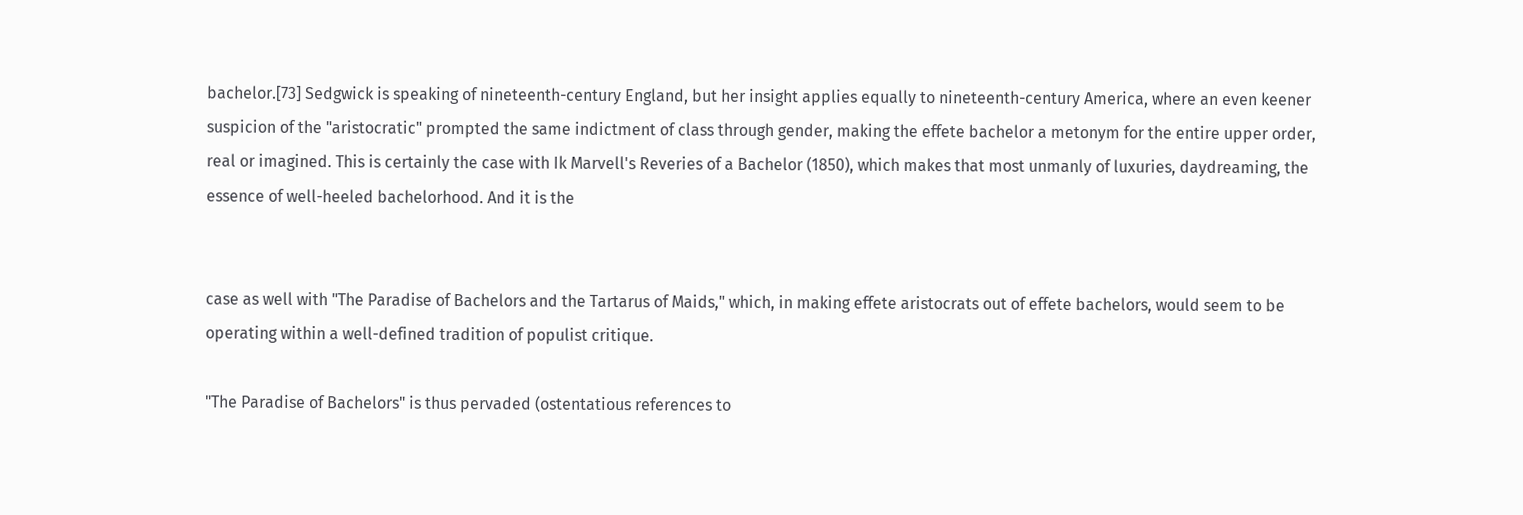bachelor.[73] Sedgwick is speaking of nineteenth-century England, but her insight applies equally to nineteenth-century America, where an even keener suspicion of the "aristocratic" prompted the same indictment of class through gender, making the effete bachelor a metonym for the entire upper order, real or imagined. This is certainly the case with Ik Marvell's Reveries of a Bachelor (1850), which makes that most unmanly of luxuries, daydreaming, the essence of well-heeled bachelorhood. And it is the


case as well with "The Paradise of Bachelors and the Tartarus of Maids," which, in making effete aristocrats out of effete bachelors, would seem to be operating within a well-defined tradition of populist critique.

"The Paradise of Bachelors" is thus pervaded (ostentatious references to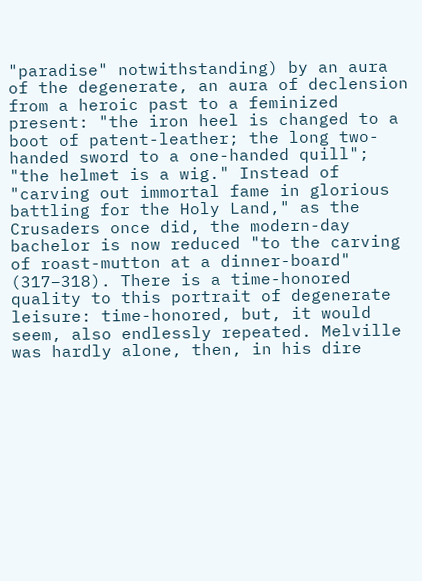"paradise" notwithstanding) by an aura of the degenerate, an aura of declension from a heroic past to a feminized present: "the iron heel is changed to a boot of patent-leather; the long two-handed sword to a one-handed quill"; "the helmet is a wig." Instead of "carving out immortal fame in glorious battling for the Holy Land," as the Crusaders once did, the modern-day bachelor is now reduced "to the carving of roast-mutton at a dinner-board" (317–318). There is a time-honored quality to this portrait of degenerate leisure: time-honored, but, it would seem, also endlessly repeated. Melville was hardly alone, then, in his dire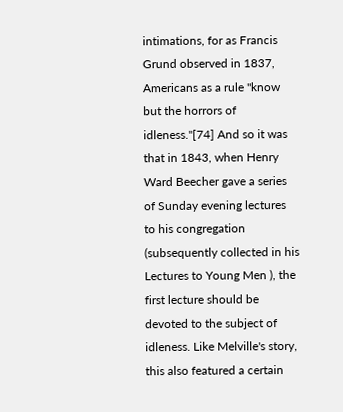intimations, for as Francis Grund observed in 1837, Americans as a rule "know but the horrors of idleness."[74] And so it was that in 1843, when Henry Ward Beecher gave a series of Sunday evening lectures to his congregation (subsequently collected in his Lectures to Young Men ), the first lecture should be devoted to the subject of idleness. Like Melville's story, this also featured a certain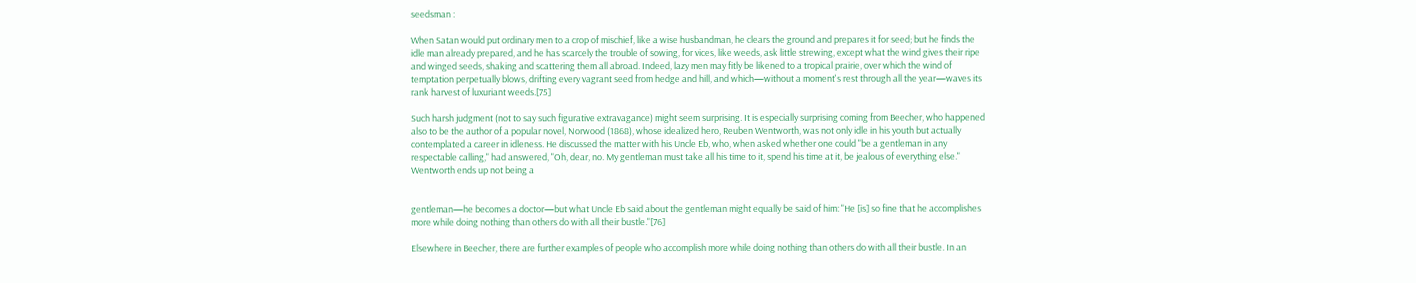seedsman :

When Satan would put ordinary men to a crop of mischief, like a wise husbandman, he clears the ground and prepares it for seed; but he finds the idle man already prepared, and he has scarcely the trouble of sowing, for vices, like weeds, ask little strewing, except what the wind gives their ripe and winged seeds, shaking and scattering them all abroad. Indeed, lazy men may fitly be likened to a tropical prairie, over which the wind of temptation perpetually blows, drifting every vagrant seed from hedge and hill, and which—without a moment's rest through all the year—waves its rank harvest of luxuriant weeds.[75]

Such harsh judgment (not to say such figurative extravagance) might seem surprising. It is especially surprising coming from Beecher, who happened also to be the author of a popular novel, Norwood (1868), whose idealized hero, Reuben Wentworth, was not only idle in his youth but actually contemplated a career in idleness. He discussed the matter with his Uncle Eb, who, when asked whether one could "be a gentleman in any respectable calling," had answered, "Oh, dear, no. My gentleman must take all his time to it, spend his time at it, be jealous of everything else." Wentworth ends up not being a


gentleman—he becomes a doctor—but what Uncle Eb said about the gentleman might equally be said of him: "He [is] so fine that he accomplishes more while doing nothing than others do with all their bustle."[76]

Elsewhere in Beecher, there are further examples of people who accomplish more while doing nothing than others do with all their bustle. In an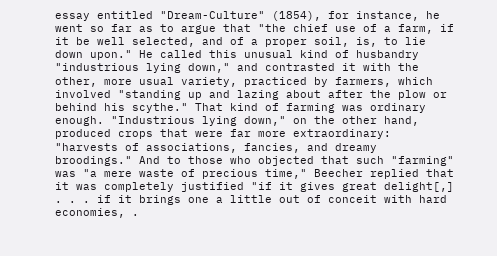essay entitled "Dream-Culture" (1854), for instance, he went so far as to argue that "the chief use of a farm, if it be well selected, and of a proper soil, is, to lie down upon." He called this unusual kind of husbandry "industrious lying down," and contrasted it with the other, more usual variety, practiced by farmers, which involved "standing up and lazing about after the plow or behind his scythe." That kind of farming was ordinary enough. "Industrious lying down," on the other hand, produced crops that were far more extraordinary: "harvests of associations, fancies, and dreamy broodings." And to those who objected that such "farming" was "a mere waste of precious time," Beecher replied that it was completely justified "if it gives great delight[,] . . . if it brings one a little out of conceit with hard economies, .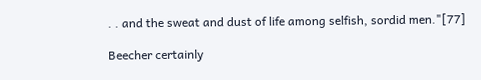. . and the sweat and dust of life among selfish, sordid men."[77]

Beecher certainly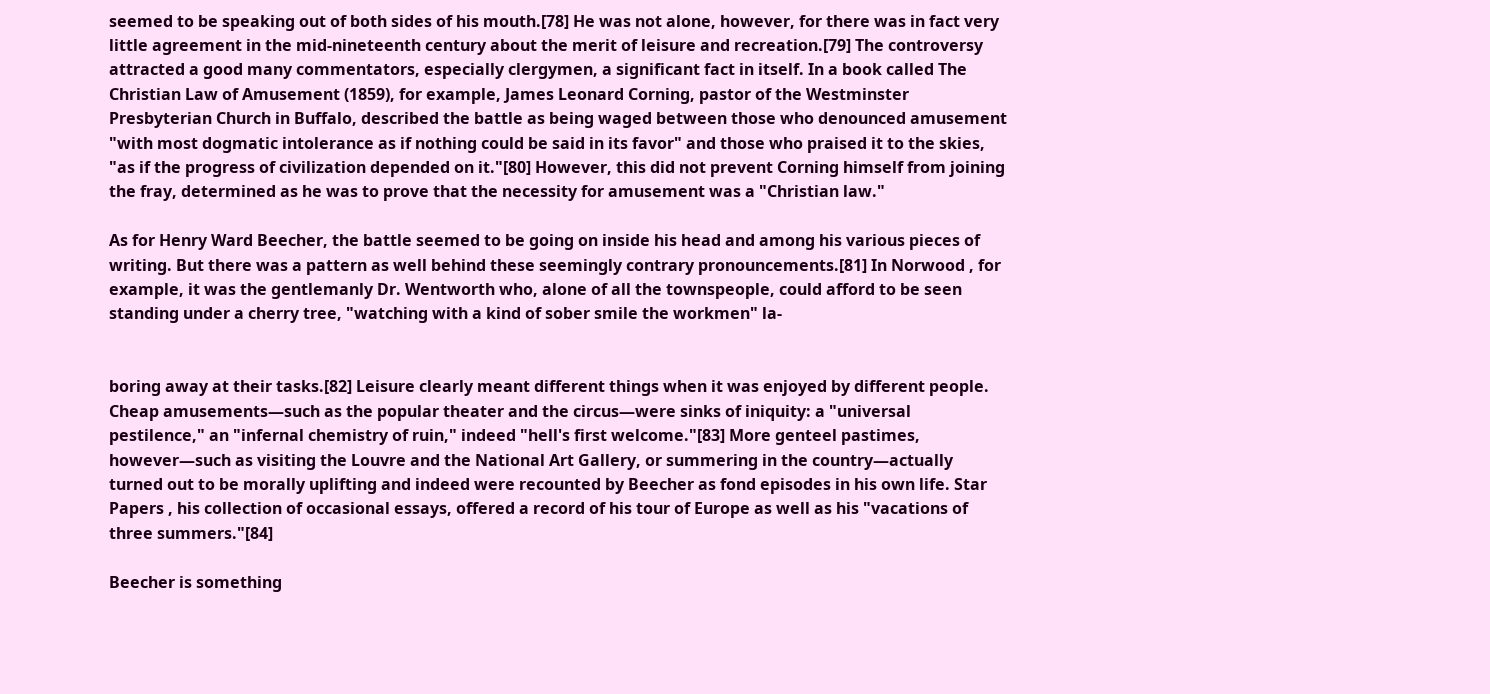seemed to be speaking out of both sides of his mouth.[78] He was not alone, however, for there was in fact very little agreement in the mid-nineteenth century about the merit of leisure and recreation.[79] The controversy attracted a good many commentators, especially clergymen, a significant fact in itself. In a book called The Christian Law of Amusement (1859), for example, James Leonard Corning, pastor of the Westminster Presbyterian Church in Buffalo, described the battle as being waged between those who denounced amusement "with most dogmatic intolerance as if nothing could be said in its favor" and those who praised it to the skies, "as if the progress of civilization depended on it."[80] However, this did not prevent Corning himself from joining the fray, determined as he was to prove that the necessity for amusement was a "Christian law."

As for Henry Ward Beecher, the battle seemed to be going on inside his head and among his various pieces of writing. But there was a pattern as well behind these seemingly contrary pronouncements.[81] In Norwood , for example, it was the gentlemanly Dr. Wentworth who, alone of all the townspeople, could afford to be seen standing under a cherry tree, "watching with a kind of sober smile the workmen" la-


boring away at their tasks.[82] Leisure clearly meant different things when it was enjoyed by different people. Cheap amusements—such as the popular theater and the circus—were sinks of iniquity: a "universal pestilence," an "infernal chemistry of ruin," indeed "hell's first welcome."[83] More genteel pastimes, however—such as visiting the Louvre and the National Art Gallery, or summering in the country—actually turned out to be morally uplifting and indeed were recounted by Beecher as fond episodes in his own life. Star Papers , his collection of occasional essays, offered a record of his tour of Europe as well as his "vacations of three summers."[84]

Beecher is something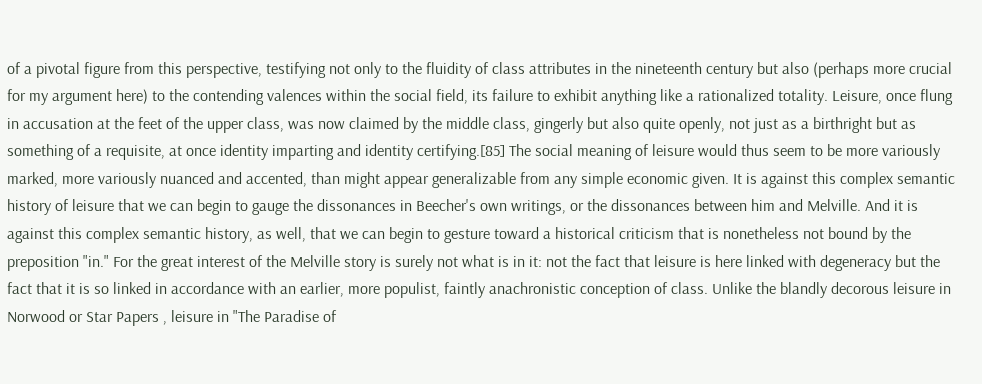of a pivotal figure from this perspective, testifying not only to the fluidity of class attributes in the nineteenth century but also (perhaps more crucial for my argument here) to the contending valences within the social field, its failure to exhibit anything like a rationalized totality. Leisure, once flung in accusation at the feet of the upper class, was now claimed by the middle class, gingerly but also quite openly, not just as a birthright but as something of a requisite, at once identity imparting and identity certifying.[85] The social meaning of leisure would thus seem to be more variously marked, more variously nuanced and accented, than might appear generalizable from any simple economic given. It is against this complex semantic history of leisure that we can begin to gauge the dissonances in Beecher's own writings, or the dissonances between him and Melville. And it is against this complex semantic history, as well, that we can begin to gesture toward a historical criticism that is nonetheless not bound by the preposition "in." For the great interest of the Melville story is surely not what is in it: not the fact that leisure is here linked with degeneracy but the fact that it is so linked in accordance with an earlier, more populist, faintly anachronistic conception of class. Unlike the blandly decorous leisure in Norwood or Star Papers , leisure in "The Paradise of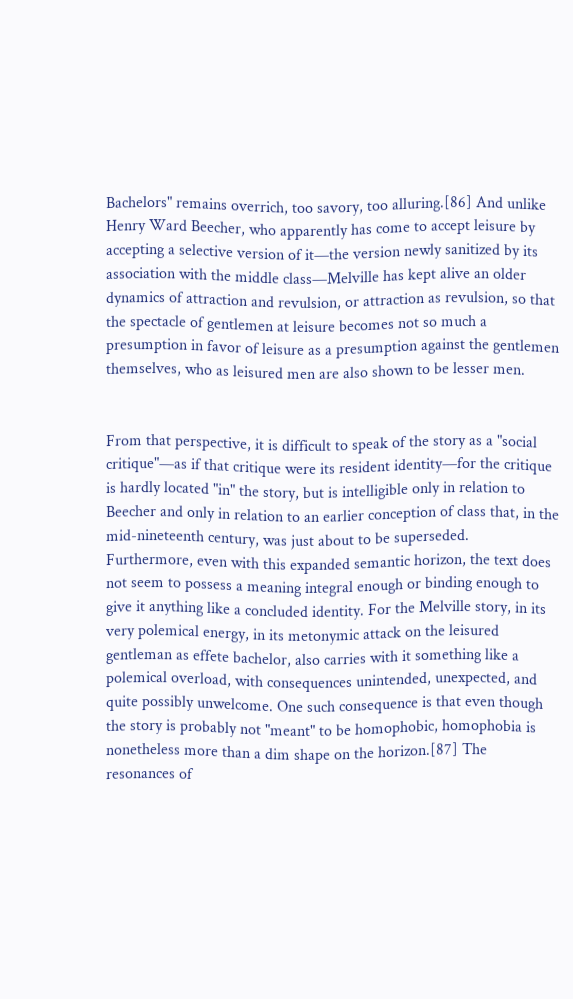Bachelors" remains overrich, too savory, too alluring.[86] And unlike Henry Ward Beecher, who apparently has come to accept leisure by accepting a selective version of it—the version newly sanitized by its association with the middle class—Melville has kept alive an older dynamics of attraction and revulsion, or attraction as revulsion, so that the spectacle of gentlemen at leisure becomes not so much a presumption in favor of leisure as a presumption against the gentlemen themselves, who as leisured men are also shown to be lesser men.


From that perspective, it is difficult to speak of the story as a "social critique"—as if that critique were its resident identity—for the critique is hardly located "in" the story, but is intelligible only in relation to Beecher and only in relation to an earlier conception of class that, in the mid-nineteenth century, was just about to be superseded. Furthermore, even with this expanded semantic horizon, the text does not seem to possess a meaning integral enough or binding enough to give it anything like a concluded identity. For the Melville story, in its very polemical energy, in its metonymic attack on the leisured gentleman as effete bachelor, also carries with it something like a polemical overload, with consequences unintended, unexpected, and quite possibly unwelcome. One such consequence is that even though the story is probably not "meant" to be homophobic, homophobia is nonetheless more than a dim shape on the horizon.[87] The resonances of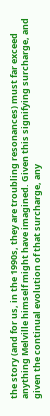the story (and for us, in the 1990s, they are troubling resonances) must far exceed anything Melville himself might have imagined. Given this signifying surcharge, and given the continual evolution of that surcharge, any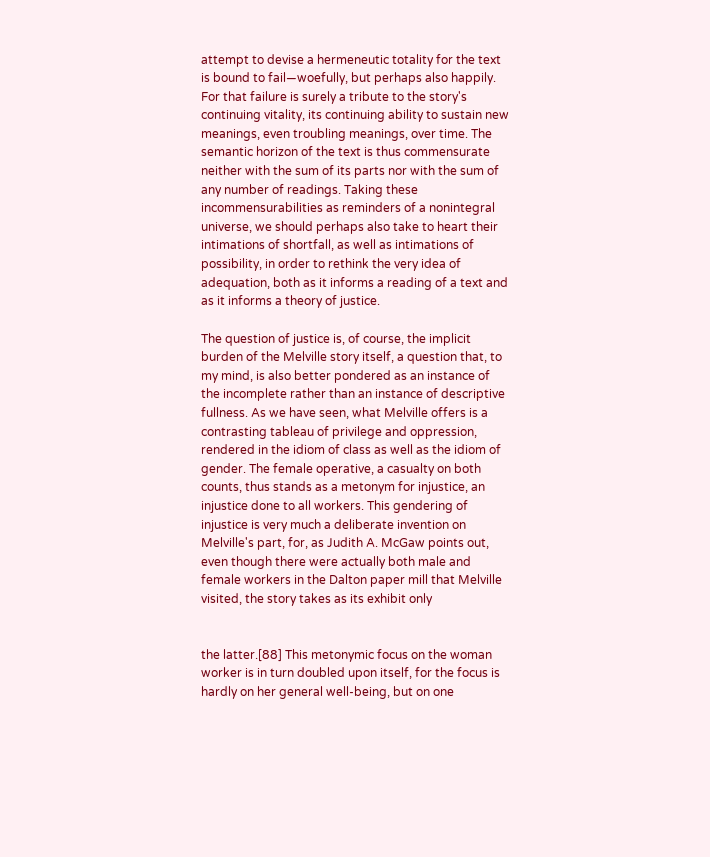attempt to devise a hermeneutic totality for the text is bound to fail—woefully, but perhaps also happily. For that failure is surely a tribute to the story's continuing vitality, its continuing ability to sustain new meanings, even troubling meanings, over time. The semantic horizon of the text is thus commensurate neither with the sum of its parts nor with the sum of any number of readings. Taking these incommensurabilities as reminders of a nonintegral universe, we should perhaps also take to heart their intimations of shortfall, as well as intimations of possibility, in order to rethink the very idea of adequation, both as it informs a reading of a text and as it informs a theory of justice.

The question of justice is, of course, the implicit burden of the Melville story itself, a question that, to my mind, is also better pondered as an instance of the incomplete rather than an instance of descriptive fullness. As we have seen, what Melville offers is a contrasting tableau of privilege and oppression, rendered in the idiom of class as well as the idiom of gender. The female operative, a casualty on both counts, thus stands as a metonym for injustice, an injustice done to all workers. This gendering of injustice is very much a deliberate invention on Melville's part, for, as Judith A. McGaw points out, even though there were actually both male and female workers in the Dalton paper mill that Melville visited, the story takes as its exhibit only


the latter.[88] This metonymic focus on the woman worker is in turn doubled upon itself, for the focus is hardly on her general well-being, but on one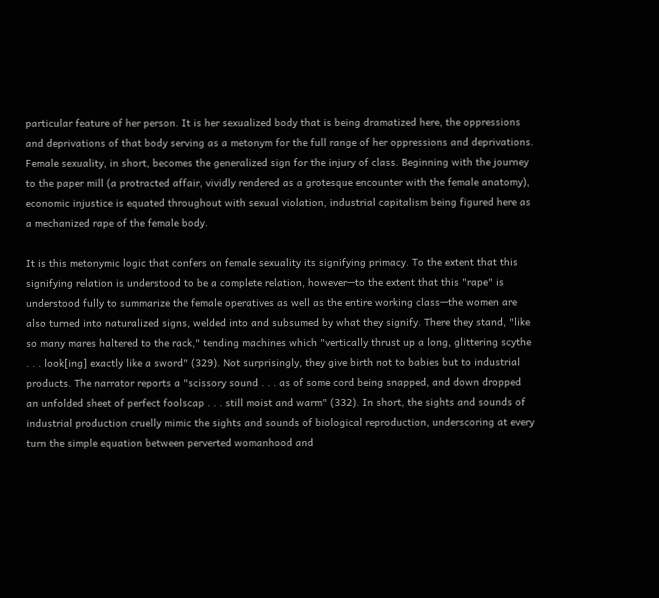particular feature of her person. It is her sexualized body that is being dramatized here, the oppressions and deprivations of that body serving as a metonym for the full range of her oppressions and deprivations. Female sexuality, in short, becomes the generalized sign for the injury of class. Beginning with the journey to the paper mill (a protracted affair, vividly rendered as a grotesque encounter with the female anatomy), economic injustice is equated throughout with sexual violation, industrial capitalism being figured here as a mechanized rape of the female body.

It is this metonymic logic that confers on female sexuality its signifying primacy. To the extent that this signifying relation is understood to be a complete relation, however—to the extent that this "rape" is understood fully to summarize the female operatives as well as the entire working class—the women are also turned into naturalized signs, welded into and subsumed by what they signify. There they stand, "like so many mares haltered to the rack," tending machines which "vertically thrust up a long, glittering scythe . . . look[ing] exactly like a sword" (329). Not surprisingly, they give birth not to babies but to industrial products. The narrator reports a "scissory sound . . . as of some cord being snapped, and down dropped an unfolded sheet of perfect foolscap . . . still moist and warm" (332). In short, the sights and sounds of industrial production cruelly mimic the sights and sounds of biological reproduction, underscoring at every turn the simple equation between perverted womanhood and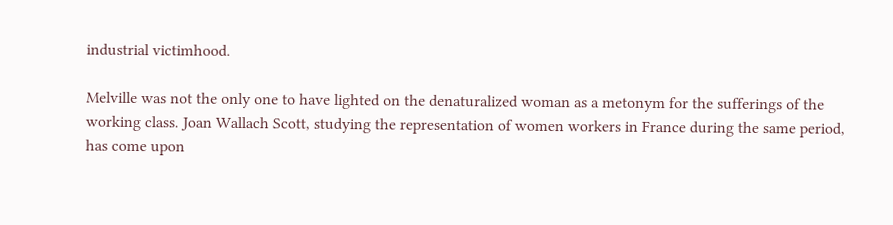industrial victimhood.

Melville was not the only one to have lighted on the denaturalized woman as a metonym for the sufferings of the working class. Joan Wallach Scott, studying the representation of women workers in France during the same period, has come upon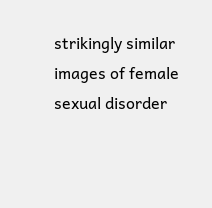strikingly similar images of female sexual disorder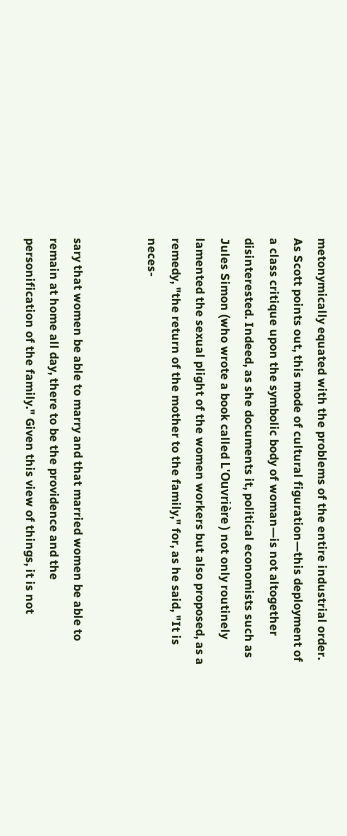metonymically equated with the problems of the entire industrial order. As Scott points out, this mode of cultural figuration—this deployment of a class critique upon the symbolic body of woman—is not altogether disinterested. Indeed, as she documents it, political economists such as Jules Simon (who wrote a book called L'Ouvrière ) not only routinely lamented the sexual plight of the women workers but also proposed, as a remedy, "the return of the mother to the family," for, as he said, "It is neces-


sary that women be able to marry and that married women be able to remain at home all day, there to be the providence and the personification of the family." Given this view of things, it is not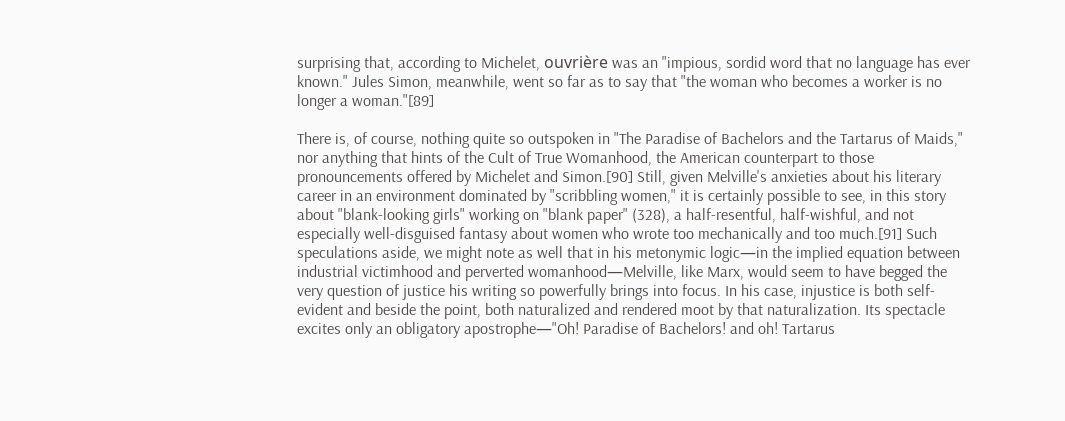surprising that, according to Michelet, ouvrière was an "impious, sordid word that no language has ever known." Jules Simon, meanwhile, went so far as to say that "the woman who becomes a worker is no longer a woman."[89]

There is, of course, nothing quite so outspoken in "The Paradise of Bachelors and the Tartarus of Maids," nor anything that hints of the Cult of True Womanhood, the American counterpart to those pronouncements offered by Michelet and Simon.[90] Still, given Melville's anxieties about his literary career in an environment dominated by "scribbling women," it is certainly possible to see, in this story about "blank-looking girls" working on "blank paper" (328), a half-resentful, half-wishful, and not especially well-disguised fantasy about women who wrote too mechanically and too much.[91] Such speculations aside, we might note as well that in his metonymic logic—in the implied equation between industrial victimhood and perverted womanhood—Melville, like Marx, would seem to have begged the very question of justice his writing so powerfully brings into focus. In his case, injustice is both self-evident and beside the point, both naturalized and rendered moot by that naturalization. Its spectacle excites only an obligatory apostrophe—"Oh! Paradise of Bachelors! and oh! Tartarus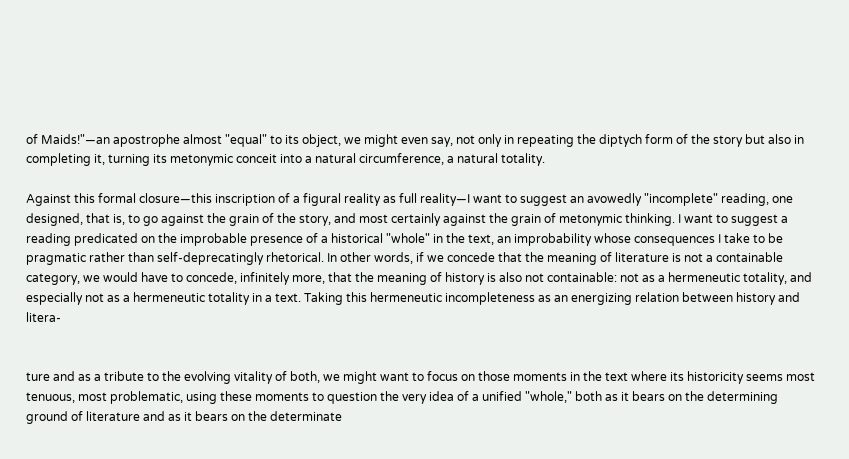of Maids!"—an apostrophe almost "equal" to its object, we might even say, not only in repeating the diptych form of the story but also in completing it, turning its metonymic conceit into a natural circumference, a natural totality.

Against this formal closure—this inscription of a figural reality as full reality—I want to suggest an avowedly "incomplete" reading, one designed, that is, to go against the grain of the story, and most certainly against the grain of metonymic thinking. I want to suggest a reading predicated on the improbable presence of a historical "whole" in the text, an improbability whose consequences I take to be pragmatic rather than self-deprecatingly rhetorical. In other words, if we concede that the meaning of literature is not a containable category, we would have to concede, infinitely more, that the meaning of history is also not containable: not as a hermeneutic totality, and especially not as a hermeneutic totality in a text. Taking this hermeneutic incompleteness as an energizing relation between history and litera-


ture and as a tribute to the evolving vitality of both, we might want to focus on those moments in the text where its historicity seems most tenuous, most problematic, using these moments to question the very idea of a unified "whole," both as it bears on the determining ground of literature and as it bears on the determinate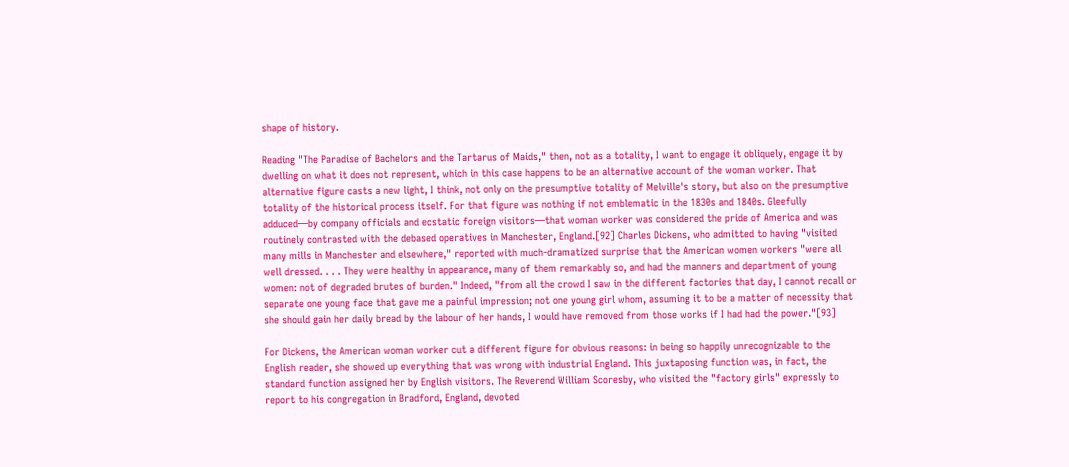shape of history.

Reading "The Paradise of Bachelors and the Tartarus of Maids," then, not as a totality, I want to engage it obliquely, engage it by dwelling on what it does not represent, which in this case happens to be an alternative account of the woman worker. That alternative figure casts a new light, I think, not only on the presumptive totality of Melville's story, but also on the presumptive totality of the historical process itself. For that figure was nothing if not emblematic in the 1830s and 1840s. Gleefully adduced—by company officials and ecstatic foreign visitors—that woman worker was considered the pride of America and was routinely contrasted with the debased operatives in Manchester, England.[92] Charles Dickens, who admitted to having "visited many mills in Manchester and elsewhere," reported with much-dramatized surprise that the American women workers "were all well dressed. . . . They were healthy in appearance, many of them remarkably so, and had the manners and department of young women: not of degraded brutes of burden." Indeed, "from all the crowd I saw in the different factories that day, I cannot recall or separate one young face that gave me a painful impression; not one young girl whom, assuming it to be a matter of necessity that she should gain her daily bread by the labour of her hands, I would have removed from those works if I had had the power."[93]

For Dickens, the American woman worker cut a different figure for obvious reasons: in being so happily unrecognizable to the English reader, she showed up everything that was wrong with industrial England. This juxtaposing function was, in fact, the standard function assigned her by English visitors. The Reverend William Scoresby, who visited the "factory girls" expressly to report to his congregation in Bradford, England, devoted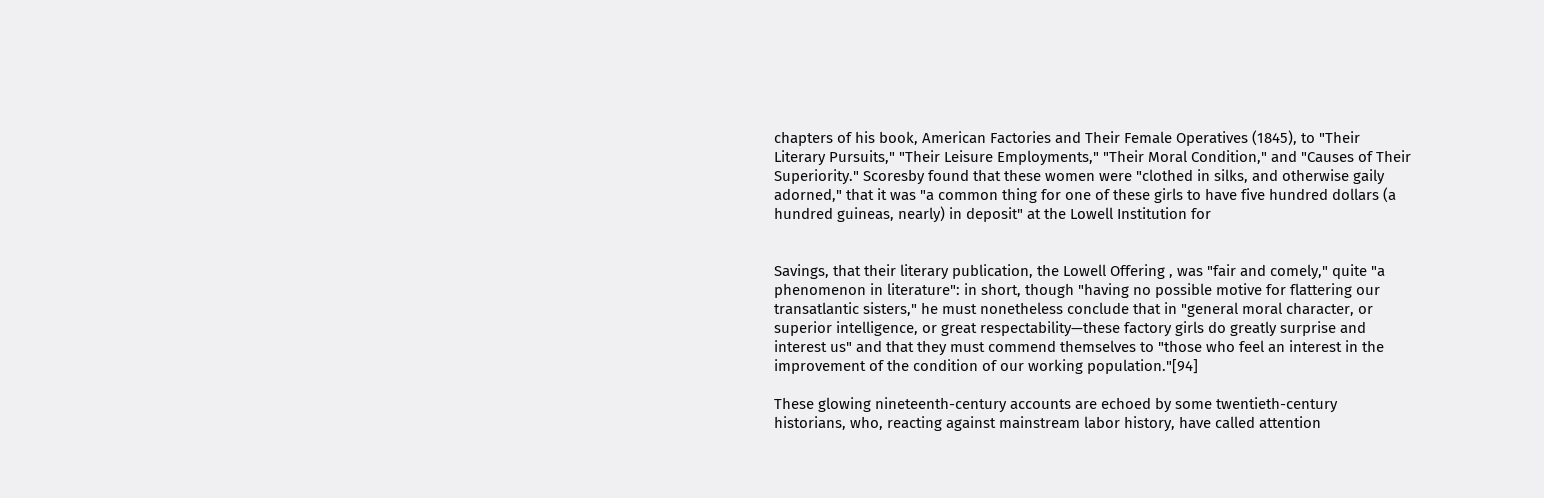chapters of his book, American Factories and Their Female Operatives (1845), to "Their Literary Pursuits," "Their Leisure Employments," "Their Moral Condition," and "Causes of Their Superiority." Scoresby found that these women were "clothed in silks, and otherwise gaily adorned," that it was "a common thing for one of these girls to have five hundred dollars (a hundred guineas, nearly) in deposit" at the Lowell Institution for


Savings, that their literary publication, the Lowell Offering , was "fair and comely," quite "a phenomenon in literature": in short, though "having no possible motive for flattering our transatlantic sisters," he must nonetheless conclude that in "general moral character, or superior intelligence, or great respectability—these factory girls do greatly surprise and interest us" and that they must commend themselves to "those who feel an interest in the improvement of the condition of our working population."[94]

These glowing nineteenth-century accounts are echoed by some twentieth-century historians, who, reacting against mainstream labor history, have called attention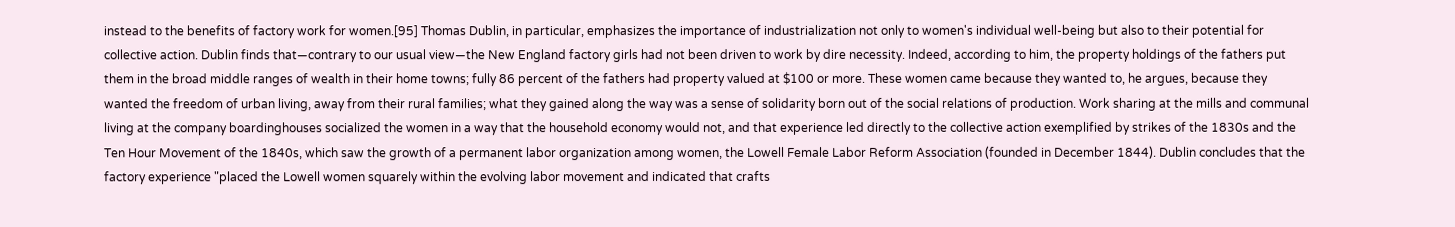instead to the benefits of factory work for women.[95] Thomas Dublin, in particular, emphasizes the importance of industrialization not only to women's individual well-being but also to their potential for collective action. Dublin finds that—contrary to our usual view—the New England factory girls had not been driven to work by dire necessity. Indeed, according to him, the property holdings of the fathers put them in the broad middle ranges of wealth in their home towns; fully 86 percent of the fathers had property valued at $100 or more. These women came because they wanted to, he argues, because they wanted the freedom of urban living, away from their rural families; what they gained along the way was a sense of solidarity born out of the social relations of production. Work sharing at the mills and communal living at the company boardinghouses socialized the women in a way that the household economy would not, and that experience led directly to the collective action exemplified by strikes of the 1830s and the Ten Hour Movement of the 1840s, which saw the growth of a permanent labor organization among women, the Lowell Female Labor Reform Association (founded in December 1844). Dublin concludes that the factory experience "placed the Lowell women squarely within the evolving labor movement and indicated that crafts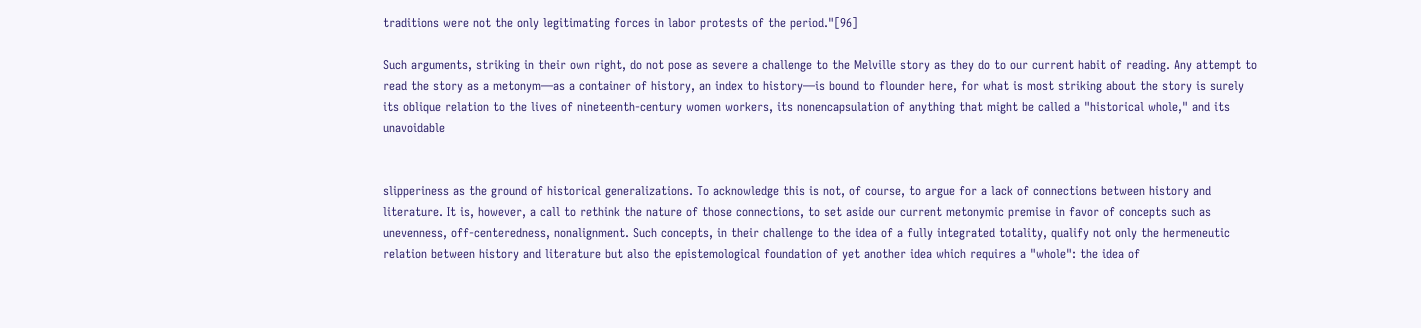traditions were not the only legitimating forces in labor protests of the period."[96]

Such arguments, striking in their own right, do not pose as severe a challenge to the Melville story as they do to our current habit of reading. Any attempt to read the story as a metonym—as a container of history, an index to history—is bound to flounder here, for what is most striking about the story is surely its oblique relation to the lives of nineteenth-century women workers, its nonencapsulation of anything that might be called a "historical whole," and its unavoidable


slipperiness as the ground of historical generalizations. To acknowledge this is not, of course, to argue for a lack of connections between history and literature. It is, however, a call to rethink the nature of those connections, to set aside our current metonymic premise in favor of concepts such as unevenness, off-centeredness, nonalignment. Such concepts, in their challenge to the idea of a fully integrated totality, qualify not only the hermeneutic relation between history and literature but also the epistemological foundation of yet another idea which requires a "whole": the idea of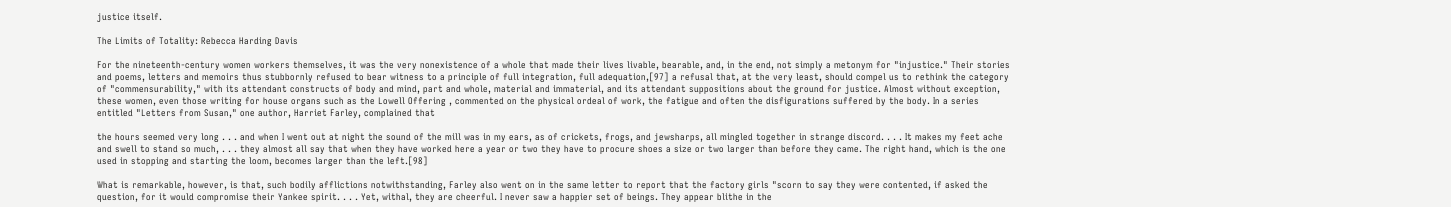justice itself.

The Limits of Totality: Rebecca Harding Davis

For the nineteenth-century women workers themselves, it was the very nonexistence of a whole that made their lives livable, bearable, and, in the end, not simply a metonym for "injustice." Their stories and poems, letters and memoirs thus stubbornly refused to bear witness to a principle of full integration, full adequation,[97] a refusal that, at the very least, should compel us to rethink the category of "commensurability," with its attendant constructs of body and mind, part and whole, material and immaterial, and its attendant suppositions about the ground for justice. Almost without exception, these women, even those writing for house organs such as the Lowell Offering , commented on the physical ordeal of work, the fatigue and often the disfigurations suffered by the body. In a series entitled "Letters from Susan," one author, Harriet Farley, complained that

the hours seemed very long . . . and when I went out at night the sound of the mill was in my ears, as of crickets, frogs, and jewsharps, all mingled together in strange discord. . . . It makes my feet ache and swell to stand so much, . . . they almost all say that when they have worked here a year or two they have to procure shoes a size or two larger than before they came. The right hand, which is the one used in stopping and starting the loom, becomes larger than the left.[98]

What is remarkable, however, is that, such bodily afflictions notwithstanding, Farley also went on in the same letter to report that the factory girls "scorn to say they were contented, if asked the question, for it would compromise their Yankee spirit. . . . Yet, withal, they are cheerful. I never saw a happier set of beings. They appear blithe in the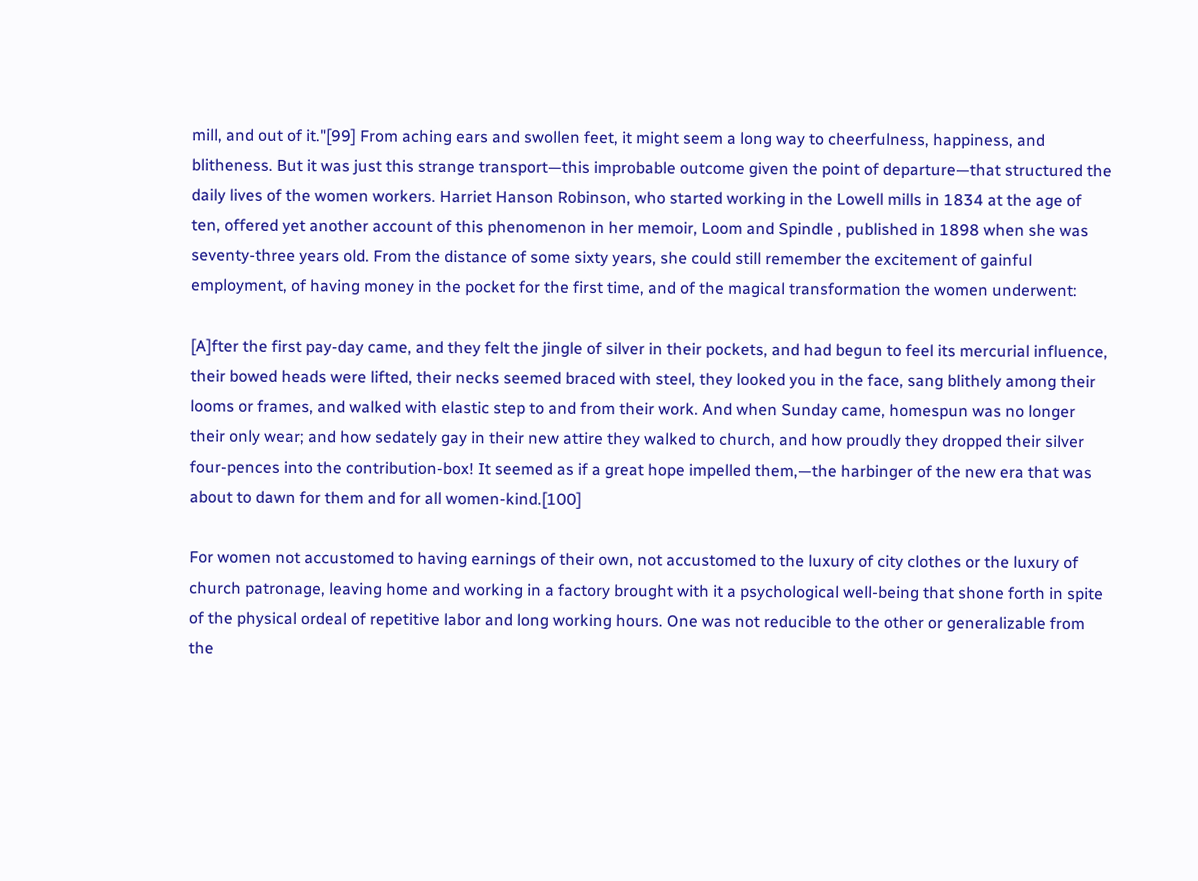mill, and out of it."[99] From aching ears and swollen feet, it might seem a long way to cheerfulness, happiness, and blitheness. But it was just this strange transport—this improbable outcome given the point of departure—that structured the daily lives of the women workers. Harriet Hanson Robinson, who started working in the Lowell mills in 1834 at the age of ten, offered yet another account of this phenomenon in her memoir, Loom and Spindle , published in 1898 when she was seventy-three years old. From the distance of some sixty years, she could still remember the excitement of gainful employment, of having money in the pocket for the first time, and of the magical transformation the women underwent:

[A]fter the first pay-day came, and they felt the jingle of silver in their pockets, and had begun to feel its mercurial influence, their bowed heads were lifted, their necks seemed braced with steel, they looked you in the face, sang blithely among their looms or frames, and walked with elastic step to and from their work. And when Sunday came, homespun was no longer their only wear; and how sedately gay in their new attire they walked to church, and how proudly they dropped their silver four-pences into the contribution-box! It seemed as if a great hope impelled them,—the harbinger of the new era that was about to dawn for them and for all women-kind.[100]

For women not accustomed to having earnings of their own, not accustomed to the luxury of city clothes or the luxury of church patronage, leaving home and working in a factory brought with it a psychological well-being that shone forth in spite of the physical ordeal of repetitive labor and long working hours. One was not reducible to the other or generalizable from the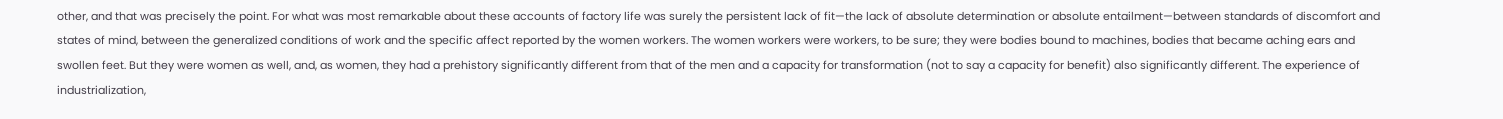other, and that was precisely the point. For what was most remarkable about these accounts of factory life was surely the persistent lack of fit—the lack of absolute determination or absolute entailment—between standards of discomfort and states of mind, between the generalized conditions of work and the specific affect reported by the women workers. The women workers were workers, to be sure; they were bodies bound to machines, bodies that became aching ears and swollen feet. But they were women as well, and, as women, they had a prehistory significantly different from that of the men and a capacity for transformation (not to say a capacity for benefit) also significantly different. The experience of industrialization,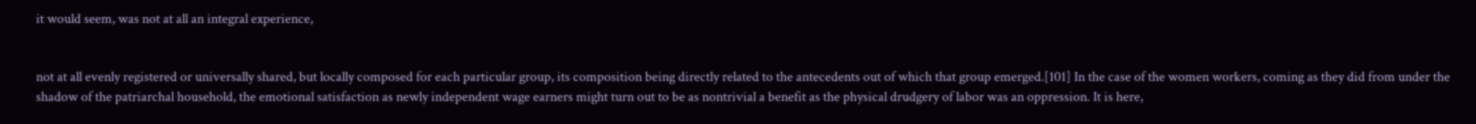it would seem, was not at all an integral experience,


not at all evenly registered or universally shared, but locally composed for each particular group, its composition being directly related to the antecedents out of which that group emerged.[101] In the case of the women workers, coming as they did from under the shadow of the patriarchal household, the emotional satisfaction as newly independent wage earners might turn out to be as nontrivial a benefit as the physical drudgery of labor was an oppression. It is here,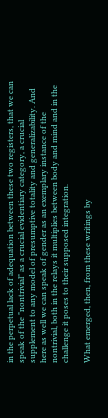in the perpetual lack of adequation between these two registers, that we can speak of the "nontrivial" as a crucial evidentiary category, a crucial supplement to any model of presumptive totality and generalizability. And here as well we can speak of gender as an exemplary instance of the nontrivial, both in the relays it multiplies between body and mind and in the challenge it poses to their supposed integration.

What emerged, then, from these writings by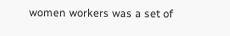women workers was a set of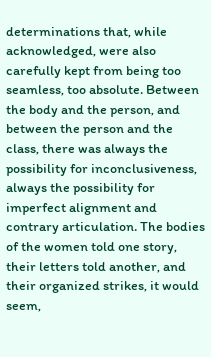determinations that, while acknowledged, were also carefully kept from being too seamless, too absolute. Between the body and the person, and between the person and the class, there was always the possibility for inconclusiveness, always the possibility for imperfect alignment and contrary articulation. The bodies of the women told one story, their letters told another, and their organized strikes, it would seem,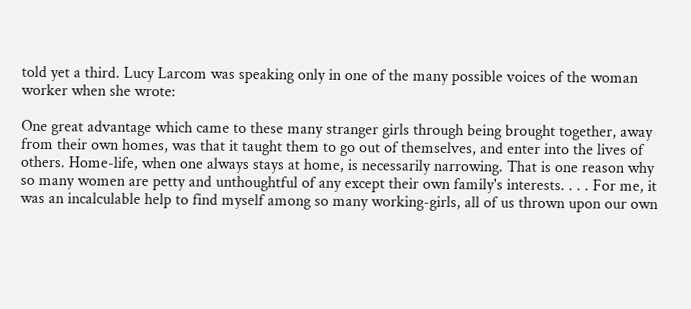told yet a third. Lucy Larcom was speaking only in one of the many possible voices of the woman worker when she wrote:

One great advantage which came to these many stranger girls through being brought together, away from their own homes, was that it taught them to go out of themselves, and enter into the lives of others. Home-life, when one always stays at home, is necessarily narrowing. That is one reason why so many women are petty and unthoughtful of any except their own family's interests. . . . For me, it was an incalculable help to find myself among so many working-girls, all of us thrown upon our own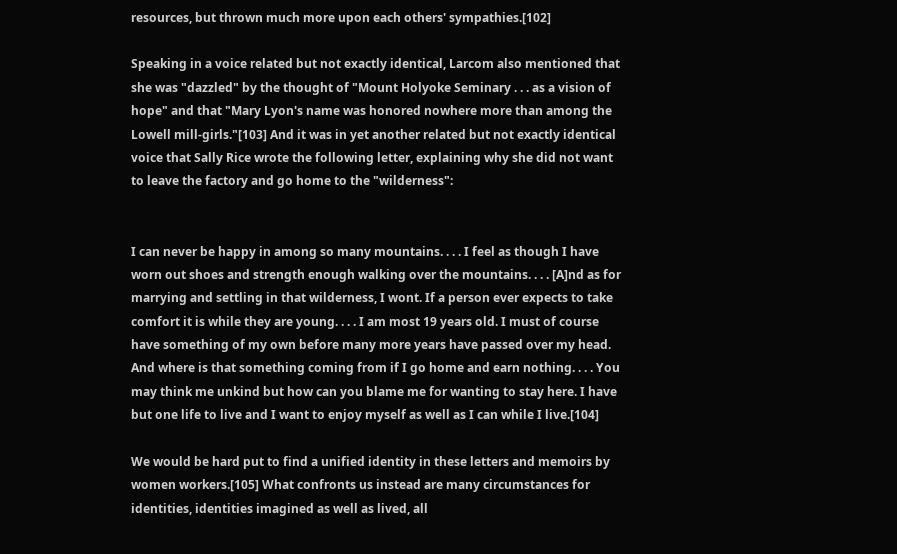resources, but thrown much more upon each others' sympathies.[102]

Speaking in a voice related but not exactly identical, Larcom also mentioned that she was "dazzled" by the thought of "Mount Holyoke Seminary . . . as a vision of hope" and that "Mary Lyon's name was honored nowhere more than among the Lowell mill-girls."[103] And it was in yet another related but not exactly identical voice that Sally Rice wrote the following letter, explaining why she did not want to leave the factory and go home to the "wilderness":


I can never be happy in among so many mountains. . . . I feel as though I have worn out shoes and strength enough walking over the mountains. . . . [A]nd as for marrying and settling in that wilderness, I wont. If a person ever expects to take comfort it is while they are young. . . . I am most 19 years old. I must of course have something of my own before many more years have passed over my head. And where is that something coming from if I go home and earn nothing. . . . You may think me unkind but how can you blame me for wanting to stay here. I have but one life to live and I want to enjoy myself as well as I can while I live.[104]

We would be hard put to find a unified identity in these letters and memoirs by women workers.[105] What confronts us instead are many circumstances for identities, identities imagined as well as lived, all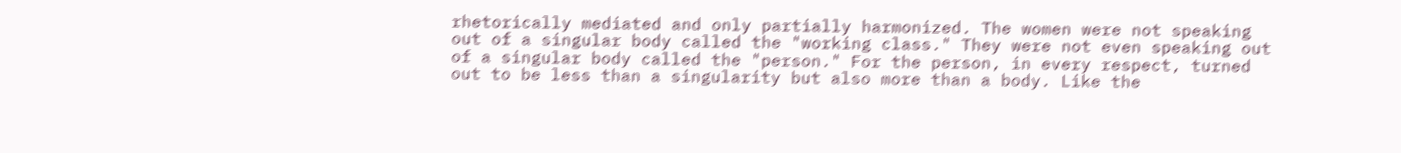rhetorically mediated and only partially harmonized. The women were not speaking out of a singular body called the "working class." They were not even speaking out of a singular body called the "person." For the person, in every respect, turned out to be less than a singularity but also more than a body. Like the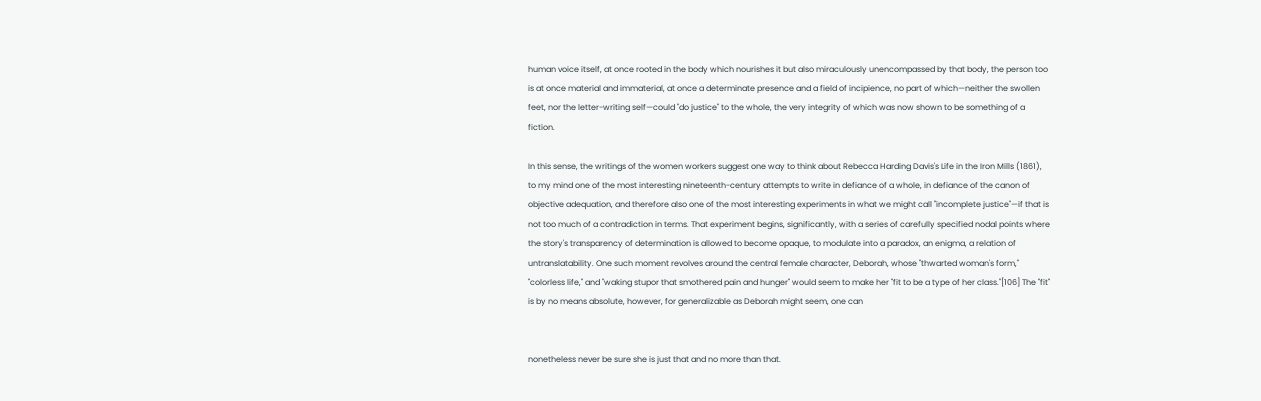human voice itself, at once rooted in the body which nourishes it but also miraculously unencompassed by that body, the person too is at once material and immaterial, at once a determinate presence and a field of incipience, no part of which—neither the swollen feet, nor the letter-writing self—could "do justice" to the whole, the very integrity of which was now shown to be something of a fiction.

In this sense, the writings of the women workers suggest one way to think about Rebecca Harding Davis's Life in the Iron Mills (1861), to my mind one of the most interesting nineteenth-century attempts to write in defiance of a whole, in defiance of the canon of objective adequation, and therefore also one of the most interesting experiments in what we might call "incomplete justice"—if that is not too much of a contradiction in terms. That experiment begins, significantly, with a series of carefully specified nodal points where the story's transparency of determination is allowed to become opaque, to modulate into a paradox, an enigma, a relation of untranslatability. One such moment revolves around the central female character, Deborah, whose "thwarted woman's form," "colorless life," and "waking stupor that smothered pain and hunger" would seem to make her "fit to be a type of her class."[106] The "fit" is by no means absolute, however, for generalizable as Deborah might seem, one can


nonetheless never be sure she is just that and no more than that.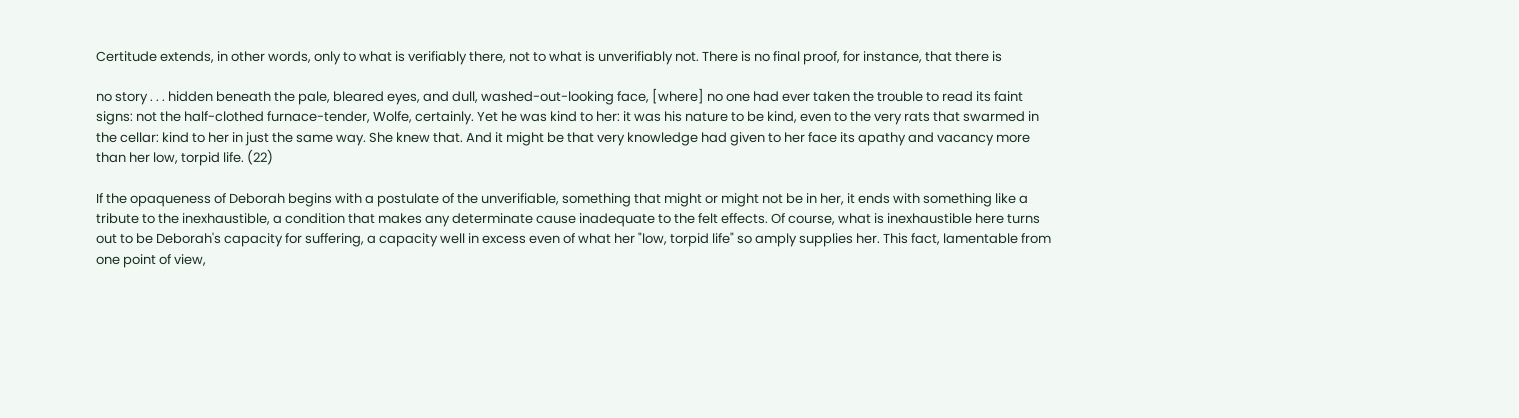Certitude extends, in other words, only to what is verifiably there, not to what is unverifiably not. There is no final proof, for instance, that there is

no story . . . hidden beneath the pale, bleared eyes, and dull, washed-out-looking face, [where] no one had ever taken the trouble to read its faint signs: not the half-clothed furnace-tender, Wolfe, certainly. Yet he was kind to her: it was his nature to be kind, even to the very rats that swarmed in the cellar: kind to her in just the same way. She knew that. And it might be that very knowledge had given to her face its apathy and vacancy more than her low, torpid life. (22)

If the opaqueness of Deborah begins with a postulate of the unverifiable, something that might or might not be in her, it ends with something like a tribute to the inexhaustible, a condition that makes any determinate cause inadequate to the felt effects. Of course, what is inexhaustible here turns out to be Deborah's capacity for suffering, a capacity well in excess even of what her "low, torpid life" so amply supplies her. This fact, lamentable from one point of view,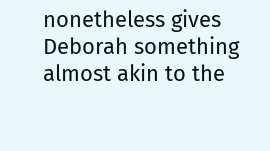nonetheless gives Deborah something almost akin to the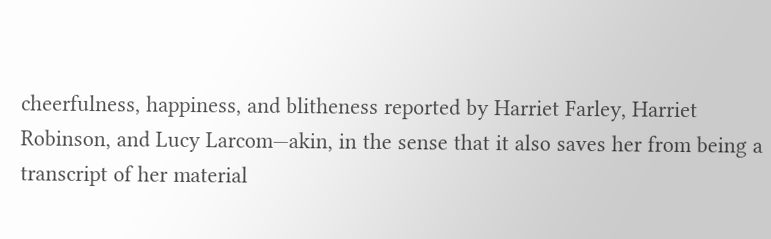cheerfulness, happiness, and blitheness reported by Harriet Farley, Harriet Robinson, and Lucy Larcom—akin, in the sense that it also saves her from being a transcript of her material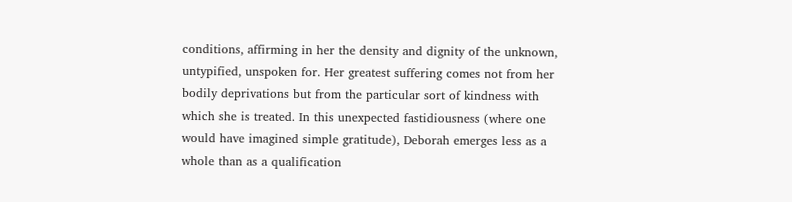conditions, affirming in her the density and dignity of the unknown, untypified, unspoken for. Her greatest suffering comes not from her bodily deprivations but from the particular sort of kindness with which she is treated. In this unexpected fastidiousness (where one would have imagined simple gratitude), Deborah emerges less as a whole than as a qualification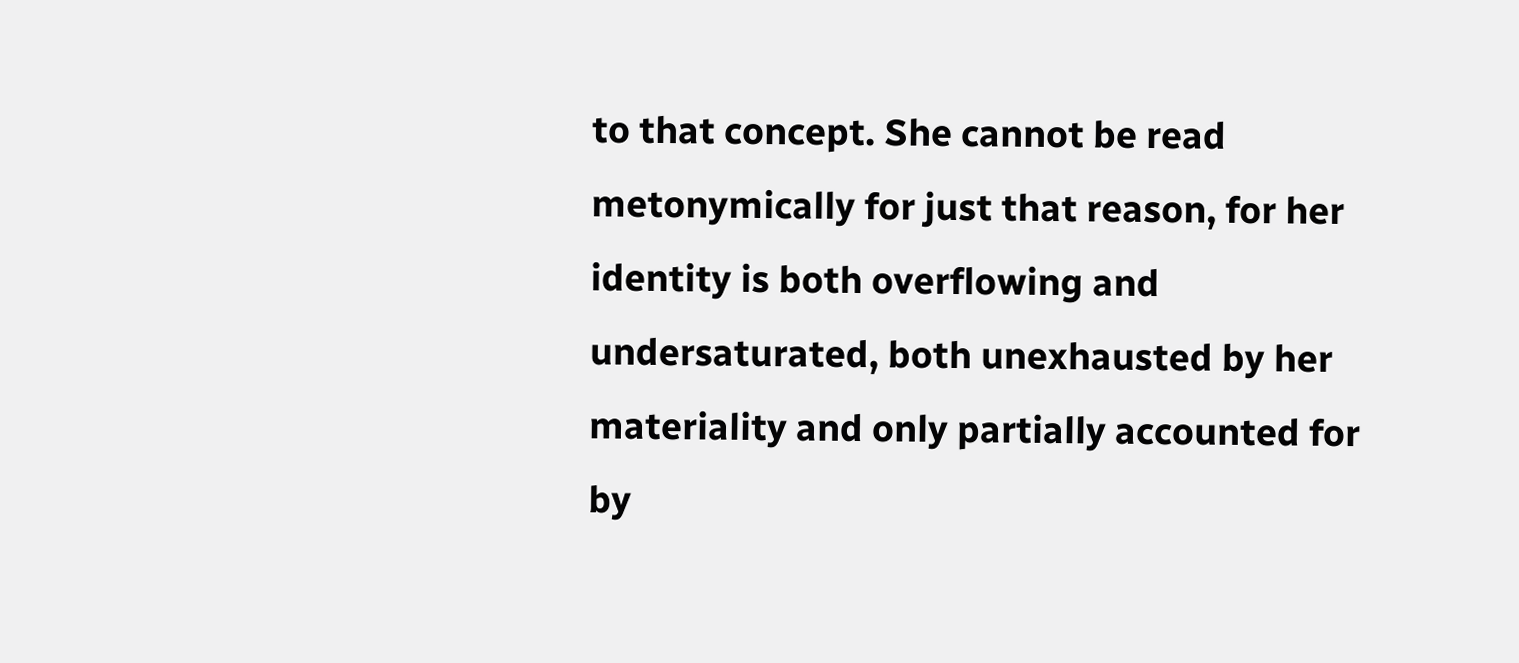to that concept. She cannot be read metonymically for just that reason, for her identity is both overflowing and undersaturated, both unexhausted by her materiality and only partially accounted for by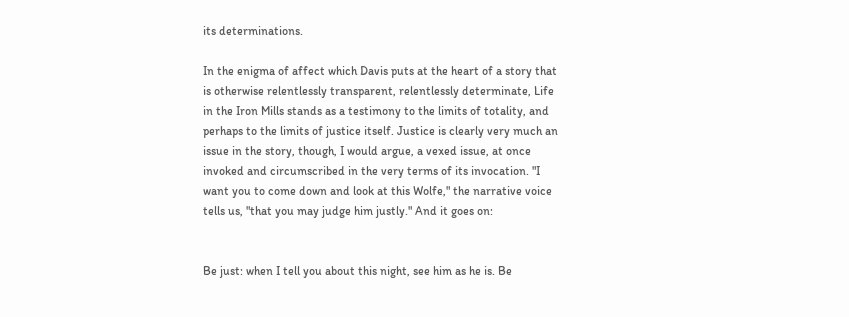its determinations.

In the enigma of affect which Davis puts at the heart of a story that is otherwise relentlessly transparent, relentlessly determinate, Life in the Iron Mills stands as a testimony to the limits of totality, and perhaps to the limits of justice itself. Justice is clearly very much an issue in the story, though, I would argue, a vexed issue, at once invoked and circumscribed in the very terms of its invocation. "I want you to come down and look at this Wolfe," the narrative voice tells us, "that you may judge him justly." And it goes on:


Be just: when I tell you about this night, see him as he is. Be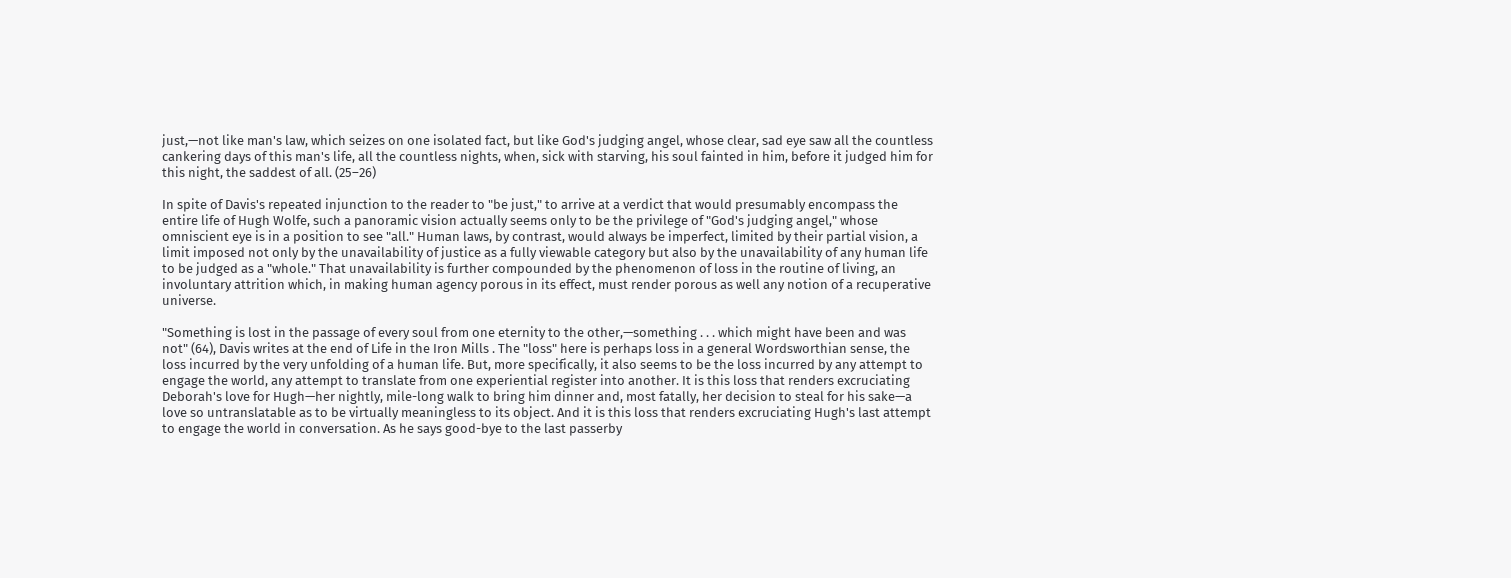just,—not like man's law, which seizes on one isolated fact, but like God's judging angel, whose clear, sad eye saw all the countless cankering days of this man's life, all the countless nights, when, sick with starving, his soul fainted in him, before it judged him for this night, the saddest of all. (25–26)

In spite of Davis's repeated injunction to the reader to "be just," to arrive at a verdict that would presumably encompass the entire life of Hugh Wolfe, such a panoramic vision actually seems only to be the privilege of "God's judging angel," whose omniscient eye is in a position to see "all." Human laws, by contrast, would always be imperfect, limited by their partial vision, a limit imposed not only by the unavailability of justice as a fully viewable category but also by the unavailability of any human life to be judged as a "whole." That unavailability is further compounded by the phenomenon of loss in the routine of living, an involuntary attrition which, in making human agency porous in its effect, must render porous as well any notion of a recuperative universe.

"Something is lost in the passage of every soul from one eternity to the other,—something . . . which might have been and was not" (64), Davis writes at the end of Life in the Iron Mills . The "loss" here is perhaps loss in a general Wordsworthian sense, the loss incurred by the very unfolding of a human life. But, more specifically, it also seems to be the loss incurred by any attempt to engage the world, any attempt to translate from one experiential register into another. It is this loss that renders excruciating Deborah's love for Hugh—her nightly, mile-long walk to bring him dinner and, most fatally, her decision to steal for his sake—a love so untranslatable as to be virtually meaningless to its object. And it is this loss that renders excruciating Hugh's last attempt to engage the world in conversation. As he says good-bye to the last passerby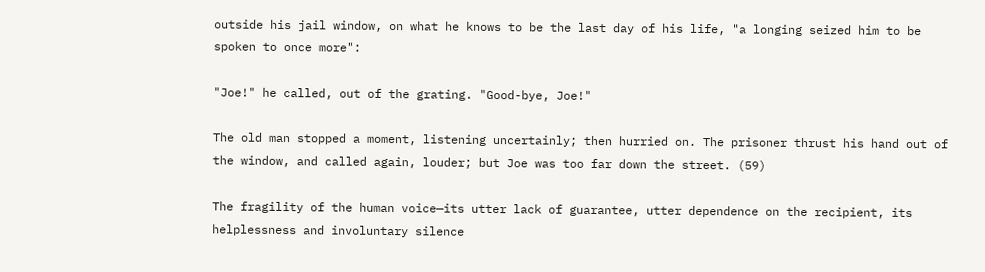outside his jail window, on what he knows to be the last day of his life, "a longing seized him to be spoken to once more":

"Joe!" he called, out of the grating. "Good-bye, Joe!"

The old man stopped a moment, listening uncertainly; then hurried on. The prisoner thrust his hand out of the window, and called again, louder; but Joe was too far down the street. (59)

The fragility of the human voice—its utter lack of guarantee, utter dependence on the recipient, its helplessness and involuntary silence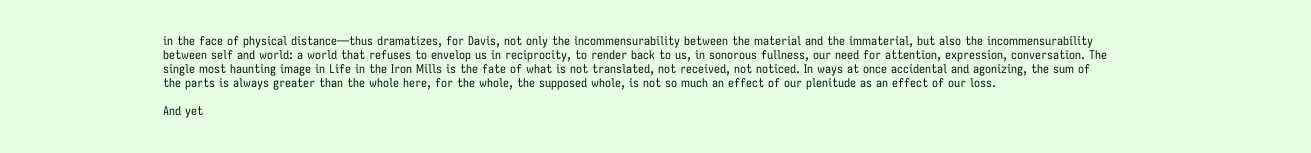in the face of physical distance—thus dramatizes, for Davis, not only the incommensurability between the material and the immaterial, but also the incommensurability between self and world: a world that refuses to envelop us in reciprocity, to render back to us, in sonorous fullness, our need for attention, expression, conversation. The single most haunting image in Life in the Iron Mills is the fate of what is not translated, not received, not noticed. In ways at once accidental and agonizing, the sum of the parts is always greater than the whole here, for the whole, the supposed whole, is not so much an effect of our plenitude as an effect of our loss.

And yet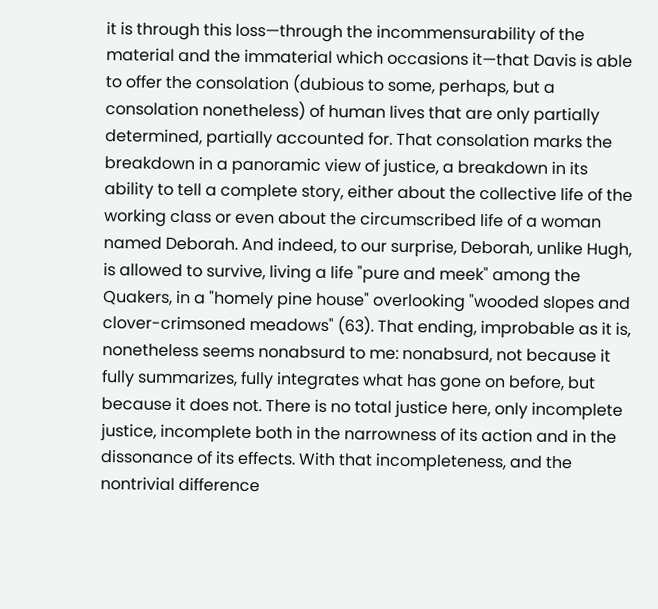it is through this loss—through the incommensurability of the material and the immaterial which occasions it—that Davis is able to offer the consolation (dubious to some, perhaps, but a consolation nonetheless) of human lives that are only partially determined, partially accounted for. That consolation marks the breakdown in a panoramic view of justice, a breakdown in its ability to tell a complete story, either about the collective life of the working class or even about the circumscribed life of a woman named Deborah. And indeed, to our surprise, Deborah, unlike Hugh, is allowed to survive, living a life "pure and meek" among the Quakers, in a "homely pine house" overlooking "wooded slopes and clover-crimsoned meadows" (63). That ending, improbable as it is, nonetheless seems nonabsurd to me: nonabsurd, not because it fully summarizes, fully integrates what has gone on before, but because it does not. There is no total justice here, only incomplete justice, incomplete both in the narrowness of its action and in the dissonance of its effects. With that incompleteness, and the nontrivial difference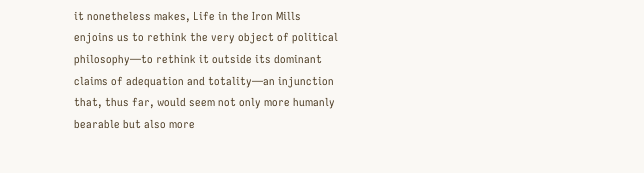it nonetheless makes, Life in the Iron Mills enjoins us to rethink the very object of political philosophy—to rethink it outside its dominant claims of adequation and totality—an injunction that, thus far, would seem not only more humanly bearable but also more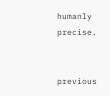humanly precise.


previous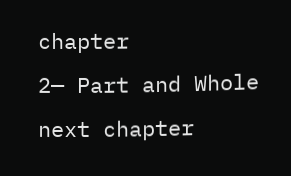chapter
2— Part and Whole
next chapter